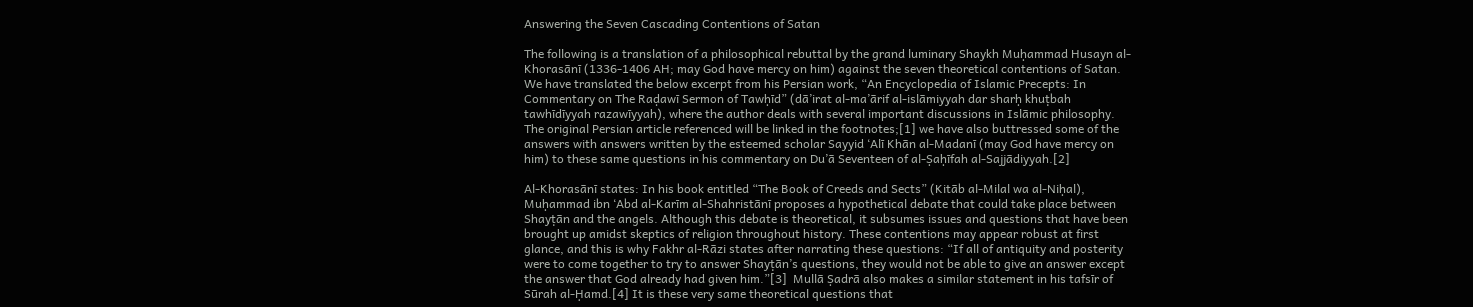Answering the Seven Cascading Contentions of Satan

The following is a translation of a philosophical rebuttal by the grand luminary Shaykh Muḥammad Husayn al-Khorasānī (1336-1406 AH; may God have mercy on him) against the seven theoretical contentions of Satan. We have translated the below excerpt from his Persian work, “An Encyclopedia of Islamic Precepts: In Commentary on The Raḍawī Sermon of Tawḥīd” (dā’irat al-ma’ārif al-islāmiyyah dar sharḥ khuṭbah tawhīdīyyah razawīyyah), where the author deals with several important discussions in Islāmic philosophy. The original Persian article referenced will be linked in the footnotes;[1] we have also buttressed some of the answers with answers written by the esteemed scholar Sayyid ‘Alī Khān al-Madanī (may God have mercy on him) to these same questions in his commentary on Du’ā Seventeen of al-Ṣaḥīfah al-Sajjādiyyah.[2]

Al-Khorasānī states: In his book entitled “The Book of Creeds and Sects” (Kitāb al-Milal wa al-Niḥal), Muḥammad ibn ‘Abd al-Karīm al-Shahristānī proposes a hypothetical debate that could take place between Shayṭān and the angels. Although this debate is theoretical, it subsumes issues and questions that have been brought up amidst skeptics of religion throughout history. These contentions may appear robust at first glance, and this is why Fakhr al-Rāzi states after narrating these questions: “If all of antiquity and posterity were to come together to try to answer Shayṭān’s questions, they would not be able to give an answer except the answer that God already had given him.”[3]  Mullā Ṣadrā also makes a similar statement in his tafsīr of Sūrah al-Ḥamd.[4] It is these very same theoretical questions that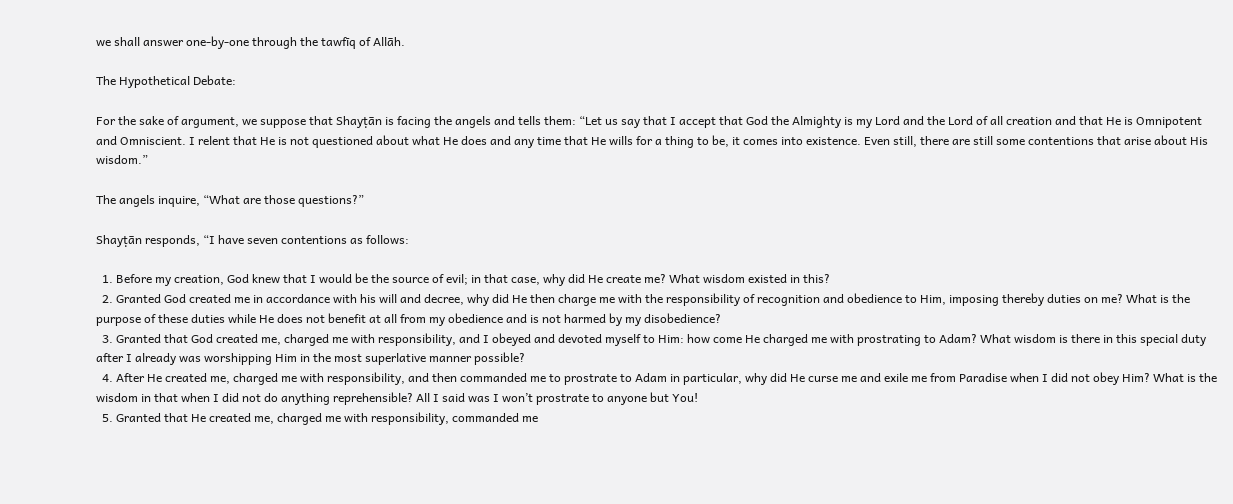we shall answer one-by-one through the tawfīq of Allāh.

The Hypothetical Debate:

For the sake of argument, we suppose that Shayṭān is facing the angels and tells them: “Let us say that I accept that God the Almighty is my Lord and the Lord of all creation and that He is Omnipotent and Omniscient. I relent that He is not questioned about what He does and any time that He wills for a thing to be, it comes into existence. Even still, there are still some contentions that arise about His wisdom.”

The angels inquire, “What are those questions?”

Shayṭān responds, “I have seven contentions as follows:

  1. Before my creation, God knew that I would be the source of evil; in that case, why did He create me? What wisdom existed in this?
  2. Granted God created me in accordance with his will and decree, why did He then charge me with the responsibility of recognition and obedience to Him, imposing thereby duties on me? What is the purpose of these duties while He does not benefit at all from my obedience and is not harmed by my disobedience?
  3. Granted that God created me, charged me with responsibility, and I obeyed and devoted myself to Him: how come He charged me with prostrating to Adam? What wisdom is there in this special duty after I already was worshipping Him in the most superlative manner possible?
  4. After He created me, charged me with responsibility, and then commanded me to prostrate to Adam in particular, why did He curse me and exile me from Paradise when I did not obey Him? What is the wisdom in that when I did not do anything reprehensible? All I said was I won’t prostrate to anyone but You!
  5. Granted that He created me, charged me with responsibility, commanded me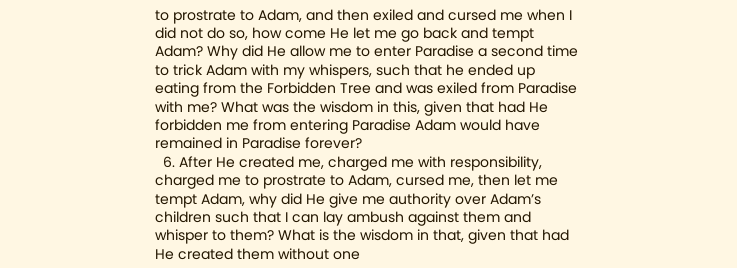to prostrate to Adam, and then exiled and cursed me when I did not do so, how come He let me go back and tempt Adam? Why did He allow me to enter Paradise a second time to trick Adam with my whispers, such that he ended up eating from the Forbidden Tree and was exiled from Paradise with me? What was the wisdom in this, given that had He forbidden me from entering Paradise Adam would have remained in Paradise forever?
  6. After He created me, charged me with responsibility, charged me to prostrate to Adam, cursed me, then let me tempt Adam, why did He give me authority over Adam’s children such that I can lay ambush against them and whisper to them? What is the wisdom in that, given that had He created them without one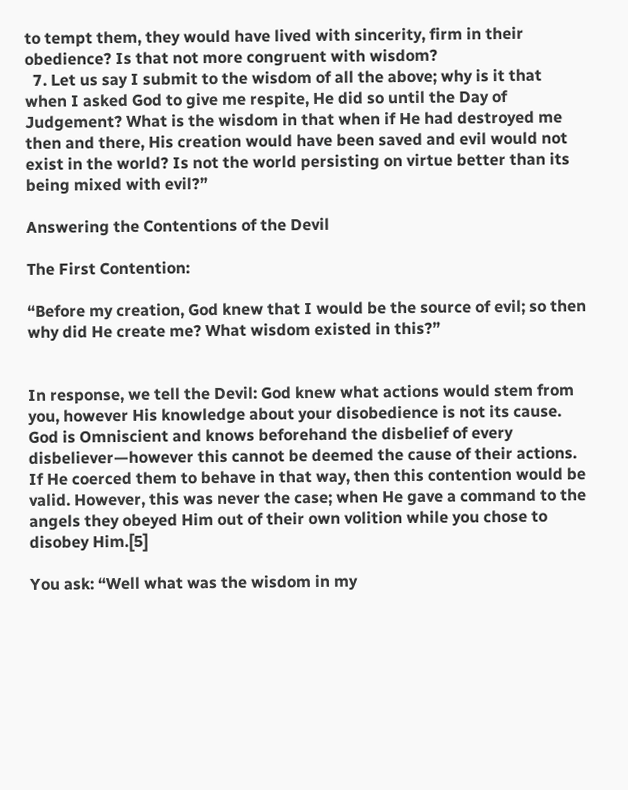to tempt them, they would have lived with sincerity, firm in their obedience? Is that not more congruent with wisdom?
  7. Let us say I submit to the wisdom of all the above; why is it that when I asked God to give me respite, He did so until the Day of Judgement? What is the wisdom in that when if He had destroyed me then and there, His creation would have been saved and evil would not exist in the world? Is not the world persisting on virtue better than its being mixed with evil?”

Answering the Contentions of the Devil

The First Contention:

“Before my creation, God knew that I would be the source of evil; so then why did He create me? What wisdom existed in this?”


In response, we tell the Devil: God knew what actions would stem from you, however His knowledge about your disobedience is not its cause. God is Omniscient and knows beforehand the disbelief of every disbeliever—however this cannot be deemed the cause of their actions. If He coerced them to behave in that way, then this contention would be valid. However, this was never the case; when He gave a command to the angels they obeyed Him out of their own volition while you chose to disobey Him.[5]

You ask: “Well what was the wisdom in my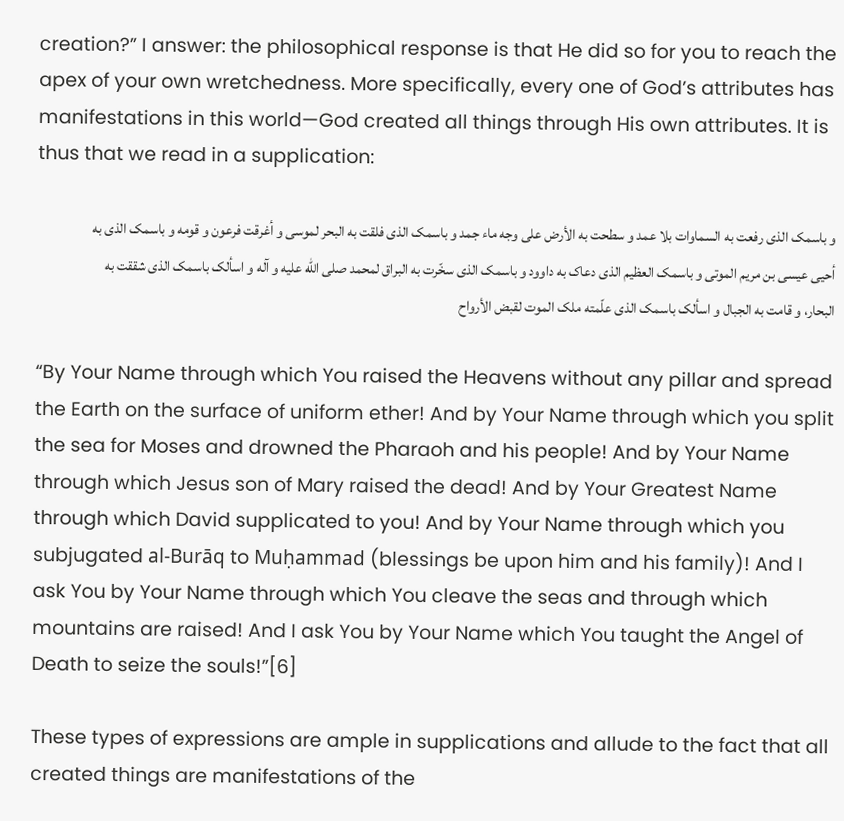creation?” I answer: the philosophical response is that He did so for you to reach the apex of your own wretchedness. More specifically, every one of God’s attributes has manifestations in this world—God created all things through His own attributes. It is thus that we read in a supplication:

و باسمک الذی رفعت به السماوات بلا عمد و سطحت به الأرض علی وجه ماء جمد و باسمک الذی فلقت به البحر لموسی و أغرقت فرعون و قومه و باسمک الذی به أحیی عیسی بن مریم الموتی و باسمک العظیم الذی دعاک به داوود و باسمک الذی سخّرت به البراق لمحمد صلی الله علیه و آله و اسألک باسمک الذی شققت به البحار، و قامت به الجبال و اسألک باسمک الذی علّمته ملک الموت لقبض الأرواح

“By Your Name through which You raised the Heavens without any pillar and spread the Earth on the surface of uniform ether! And by Your Name through which you split the sea for Moses and drowned the Pharaoh and his people! And by Your Name through which Jesus son of Mary raised the dead! And by Your Greatest Name through which David supplicated to you! And by Your Name through which you subjugated al-Burāq to Muḥammad (blessings be upon him and his family)! And I ask You by Your Name through which You cleave the seas and through which mountains are raised! And I ask You by Your Name which You taught the Angel of Death to seize the souls!”[6]

These types of expressions are ample in supplications and allude to the fact that all created things are manifestations of the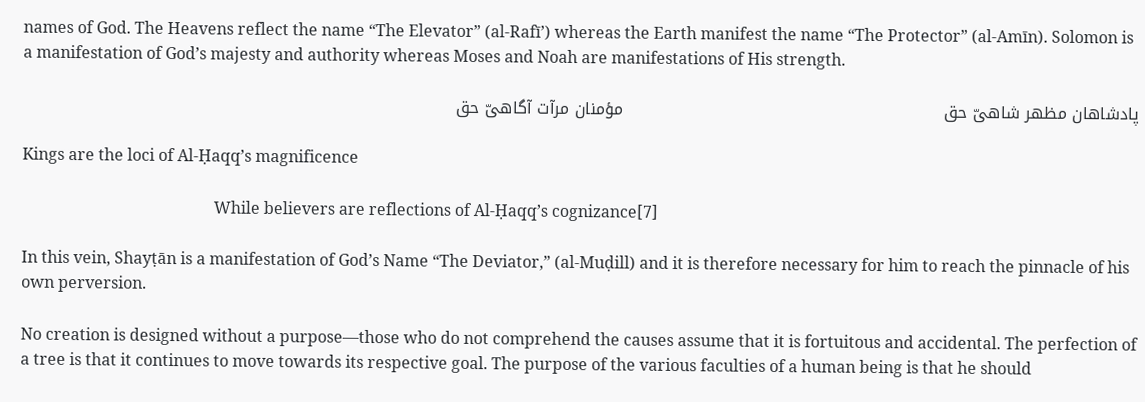names of God. The Heavens reflect the name “The Elevator” (al-Rafī’) whereas the Earth manifest the name “The Protector” (al-Amīn). Solomon is a manifestation of God’s majesty and authority whereas Moses and Noah are manifestations of His strength.

پادشاهان مظهر شاهیّ حق                                                           مؤمنان مرآت آگاهیّ حق

Kings are the loci of Al-Ḥaqq’s magnificence

                                                While believers are reflections of Al-Ḥaqq’s cognizance[7]

In this vein, Shayṭān is a manifestation of God’s Name “The Deviator,” (al-Muḍill) and it is therefore necessary for him to reach the pinnacle of his own perversion.

No creation is designed without a purpose—those who do not comprehend the causes assume that it is fortuitous and accidental. The perfection of a tree is that it continues to move towards its respective goal. The purpose of the various faculties of a human being is that he should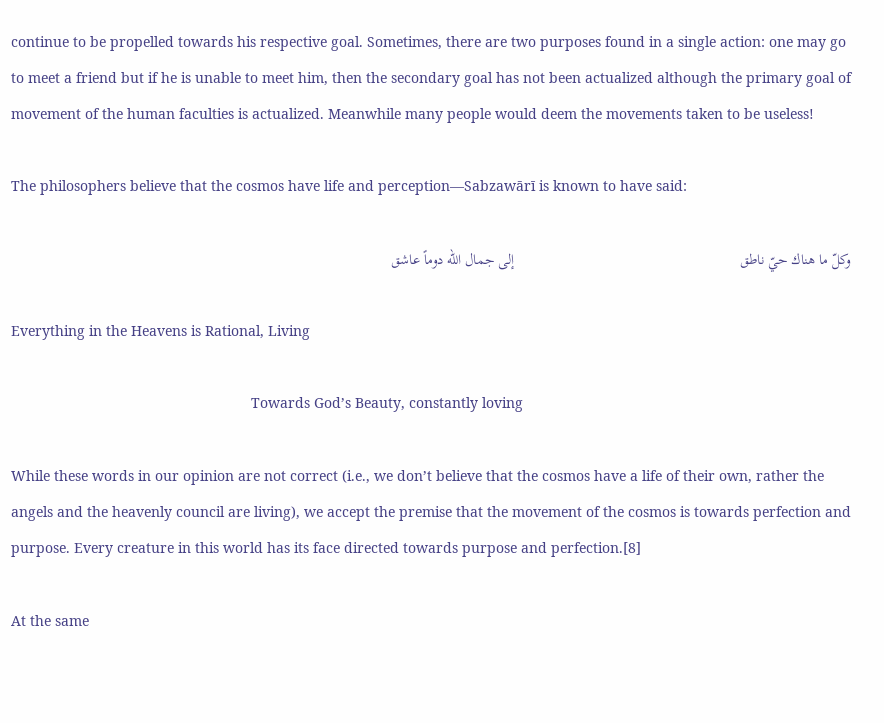continue to be propelled towards his respective goal. Sometimes, there are two purposes found in a single action: one may go to meet a friend but if he is unable to meet him, then the secondary goal has not been actualized although the primary goal of movement of the human faculties is actualized. Meanwhile many people would deem the movements taken to be useless!

The philosophers believe that the cosmos have life and perception—Sabzawārī is known to have said:

وکلّ ما هناك حيّ ناطق                                                            إلی جمال الله دوماً عاشق

Everything in the Heavens is Rational, Living

                                                            Towards God’s Beauty, constantly loving

While these words in our opinion are not correct (i.e., we don’t believe that the cosmos have a life of their own, rather the angels and the heavenly council are living), we accept the premise that the movement of the cosmos is towards perfection and purpose. Every creature in this world has its face directed towards purpose and perfection.[8]

At the same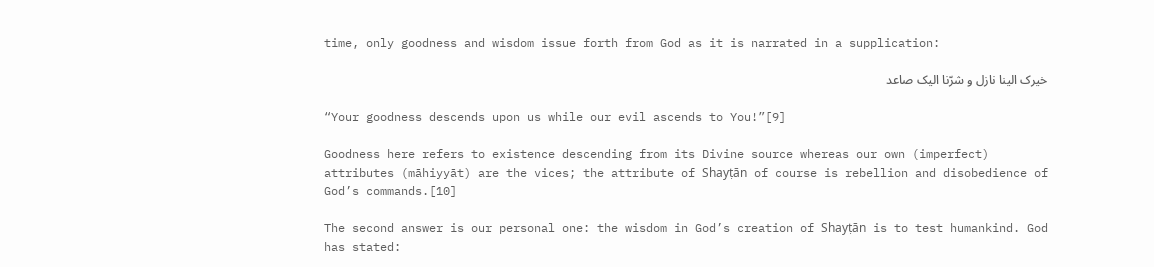time, only goodness and wisdom issue forth from God as it is narrated in a supplication:

خیرک الینا نازل و شرّنا الیک صاعد

“Your goodness descends upon us while our evil ascends to You!”[9]

Goodness here refers to existence descending from its Divine source whereas our own (imperfect) attributes (māhiyyāt) are the vices; the attribute of Shayṭān of course is rebellion and disobedience of God’s commands.[10]

The second answer is our personal one: the wisdom in God’s creation of Shayṭān is to test humankind. God has stated: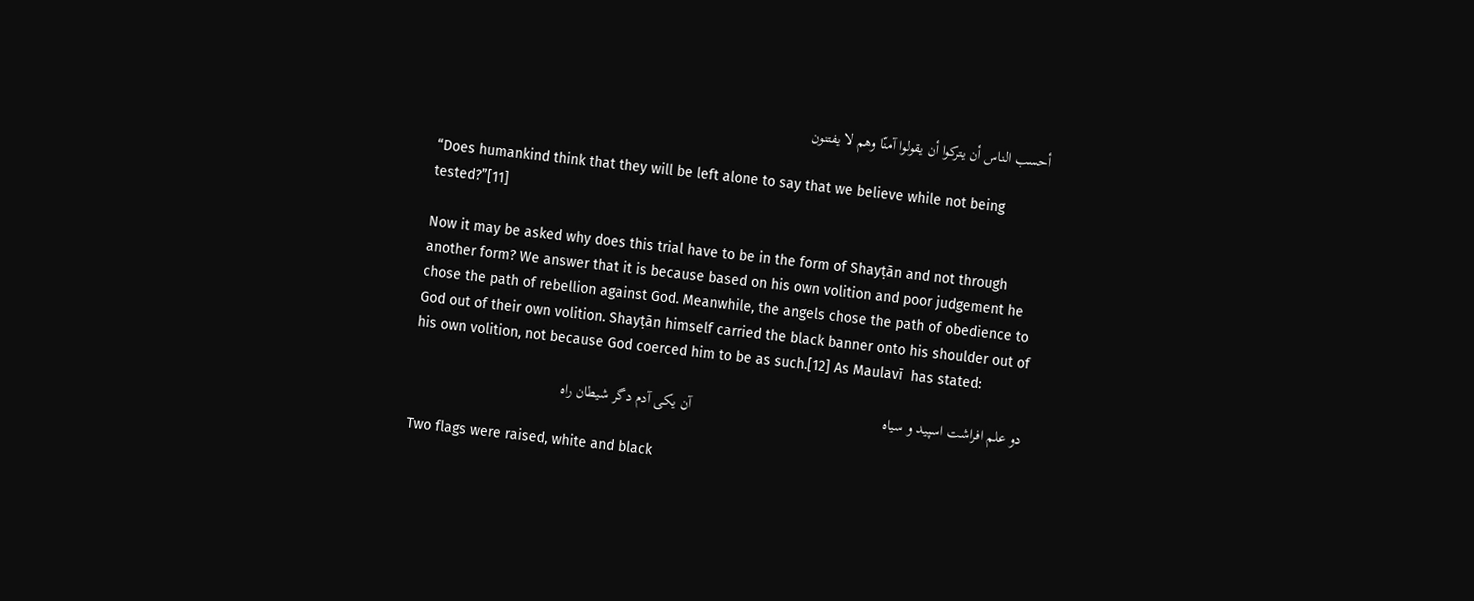أحسب الناس أن یترکوا أن یقولوا آمنّا وهم لا یفتنون

“Does humankind think that they will be left alone to say that we believe while not being tested?”[11]

Now it may be asked why does this trial have to be in the form of Shayṭān and not through another form? We answer that it is because based on his own volition and poor judgement he chose the path of rebellion against God. Meanwhile, the angels chose the path of obedience to God out of their own volition. Shayṭān himself carried the black banner onto his shoulder out of his own volition, not because God coerced him to be as such.[12] As Maulavī  has stated:

دو علم افراشت اسپید و سیاه                                                   آن یکی آدم دگر شیطان راه

Two flags were raised, white and black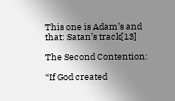This one is Adam’s and that: Satan’s track[13]

The Second Contention:

“If God created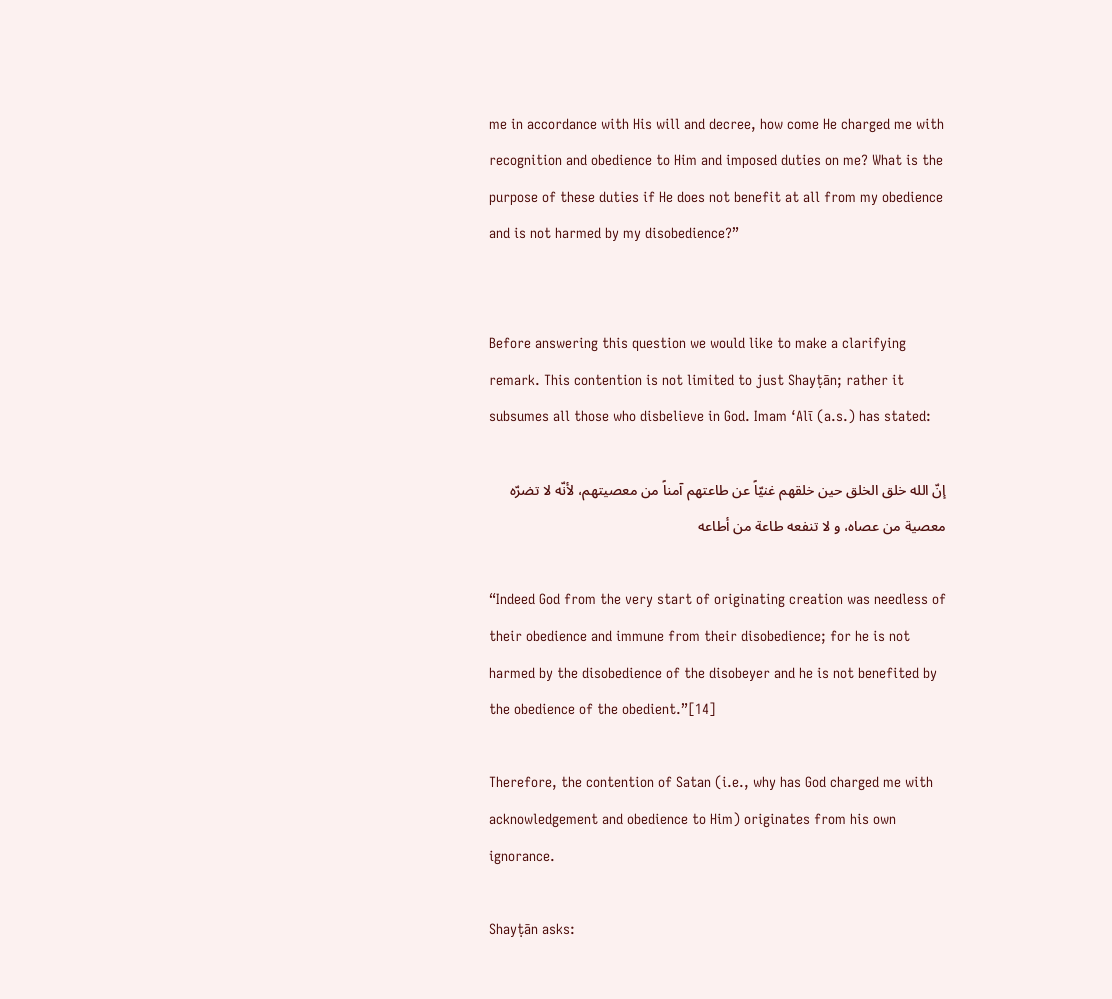me in accordance with His will and decree, how come He charged me with recognition and obedience to Him and imposed duties on me? What is the purpose of these duties if He does not benefit at all from my obedience and is not harmed by my disobedience?”


Before answering this question we would like to make a clarifying remark. This contention is not limited to just Shayṭān; rather it subsumes all those who disbelieve in God. Imam ‘Alī (a.s.) has stated:

إنّ الله خلق الخلق حین خلقهم غنیّاً عن طاعتهم آمناً من معصیتهم، لأنّه لا تضرّه معصیة من عصاه، و لا تنفعه طاعة من أطاعه

“Indeed God from the very start of originating creation was needless of their obedience and immune from their disobedience; for he is not harmed by the disobedience of the disobeyer and he is not benefited by the obedience of the obedient.”[14]

Therefore, the contention of Satan (i.e., why has God charged me with acknowledgement and obedience to Him) originates from his own ignorance.

Shayṭān asks: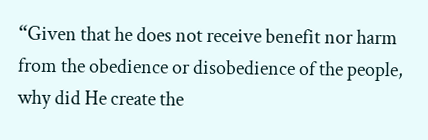“Given that he does not receive benefit nor harm from the obedience or disobedience of the people, why did He create the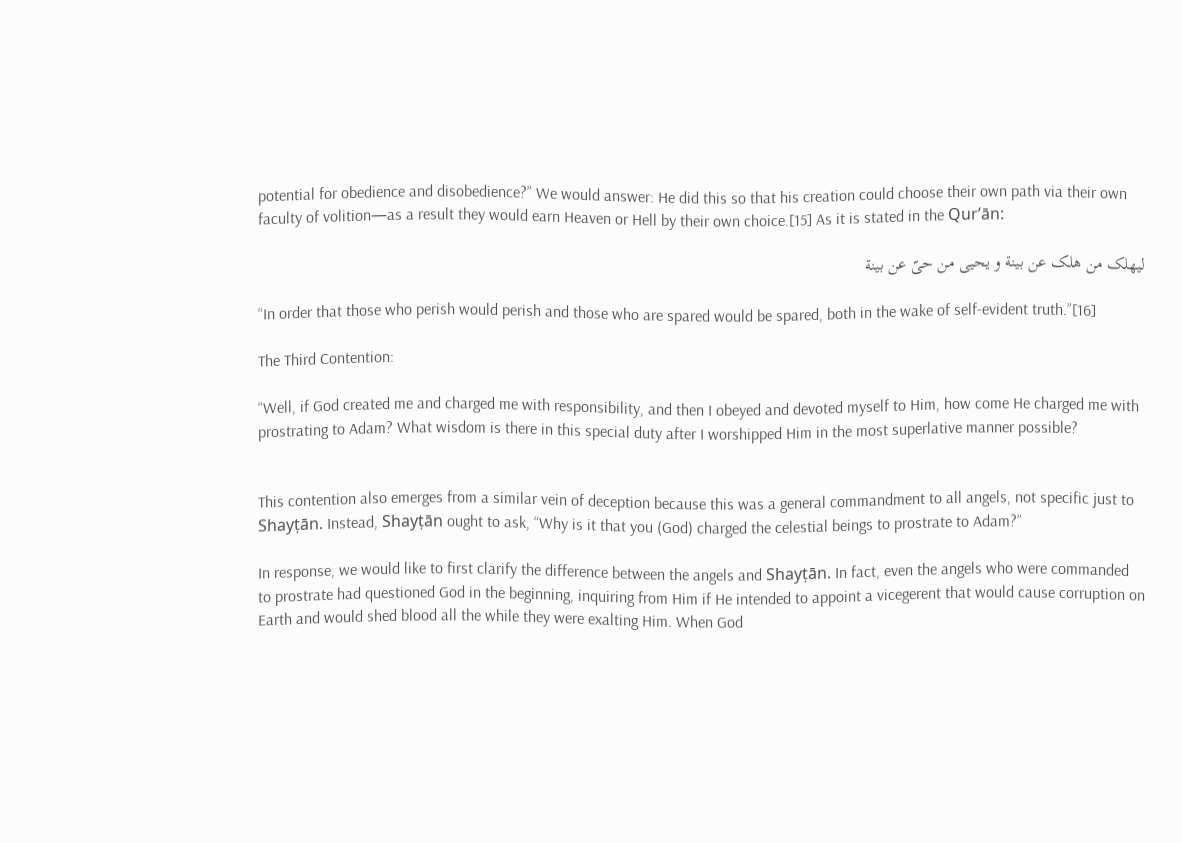potential for obedience and disobedience?” We would answer: He did this so that his creation could choose their own path via their own faculty of volition—as a result they would earn Heaven or Hell by their own choice.[15] As it is stated in the Qur’ān:

لیهلک من هلک عن بینة و یحیی من حیّ عن بینة

“In order that those who perish would perish and those who are spared would be spared, both in the wake of self-evident truth.”[16]

The Third Contention:

“Well, if God created me and charged me with responsibility, and then I obeyed and devoted myself to Him, how come He charged me with prostrating to Adam? What wisdom is there in this special duty after I worshipped Him in the most superlative manner possible?


This contention also emerges from a similar vein of deception because this was a general commandment to all angels, not specific just to Shayṭān. Instead, Shayṭān ought to ask, “Why is it that you (God) charged the celestial beings to prostrate to Adam?”

In response, we would like to first clarify the difference between the angels and Shayṭān. In fact, even the angels who were commanded to prostrate had questioned God in the beginning, inquiring from Him if He intended to appoint a vicegerent that would cause corruption on Earth and would shed blood all the while they were exalting Him. When God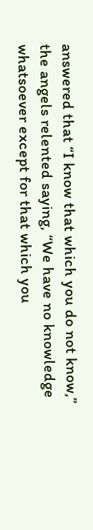answered that “I know that which you do not know,” the angels relented saying, “We have no knowledge whatsoever except for that which you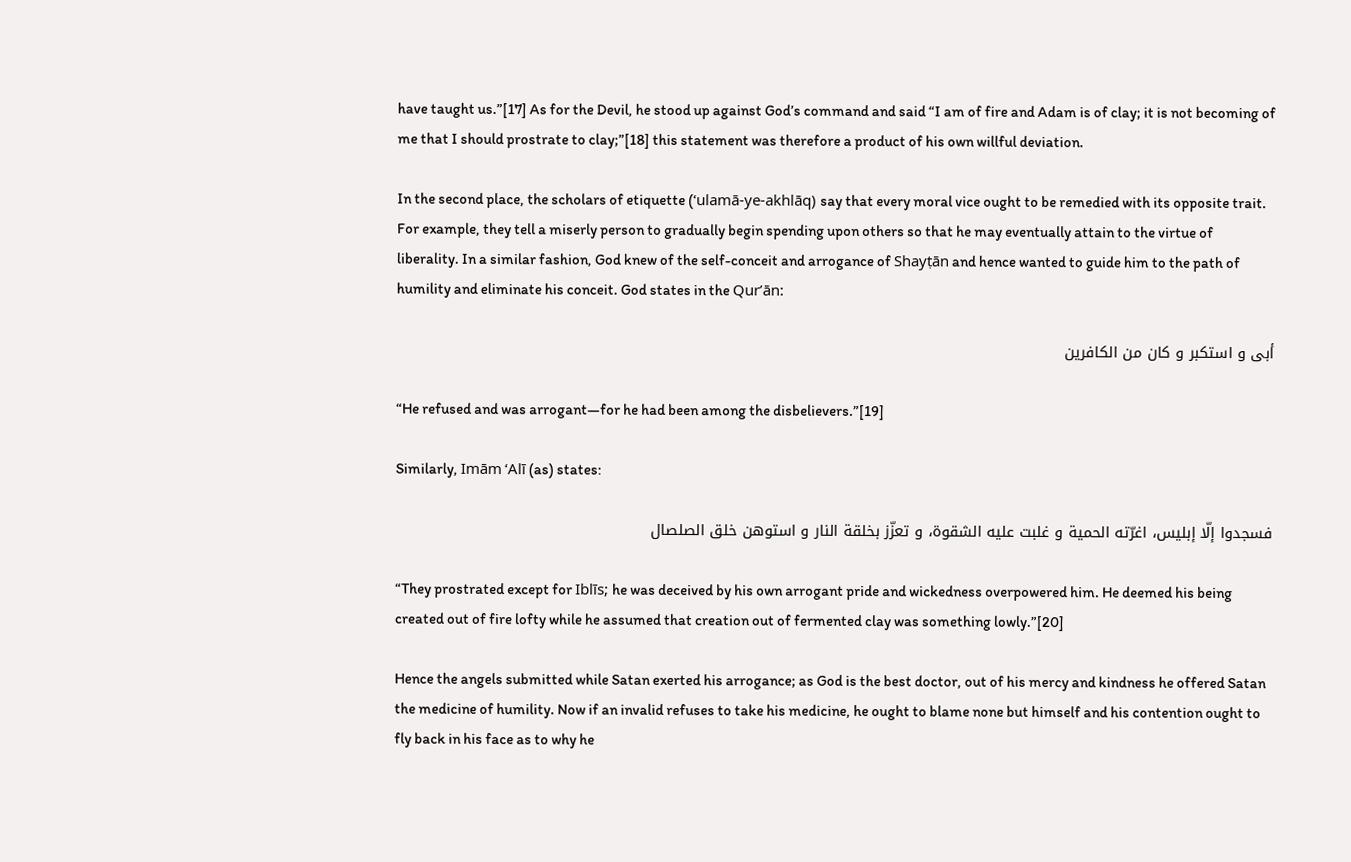have taught us.”[17] As for the Devil, he stood up against God’s command and said “I am of fire and Adam is of clay; it is not becoming of me that I should prostrate to clay;”[18] this statement was therefore a product of his own willful deviation.

In the second place, the scholars of etiquette (‘ulamā-ye-akhlāq) say that every moral vice ought to be remedied with its opposite trait. For example, they tell a miserly person to gradually begin spending upon others so that he may eventually attain to the virtue of liberality. In a similar fashion, God knew of the self-conceit and arrogance of Shayṭān and hence wanted to guide him to the path of humility and eliminate his conceit. God states in the Qur’ān:

أبی و استکبر و کان من الکافرین

“He refused and was arrogant—for he had been among the disbelievers.”[19]

Similarly, Imām ‘Alī (as) states:

فسجدوا إلّا إبلیس، اغرّته الحمیة و غلبت علیه الشقوة، و تعزّز بخلقة النار و استوهن خلق الصلصال

“They prostrated except for Iblīs; he was deceived by his own arrogant pride and wickedness overpowered him. He deemed his being created out of fire lofty while he assumed that creation out of fermented clay was something lowly.”[20]

Hence the angels submitted while Satan exerted his arrogance; as God is the best doctor, out of his mercy and kindness he offered Satan the medicine of humility. Now if an invalid refuses to take his medicine, he ought to blame none but himself and his contention ought to fly back in his face as to why he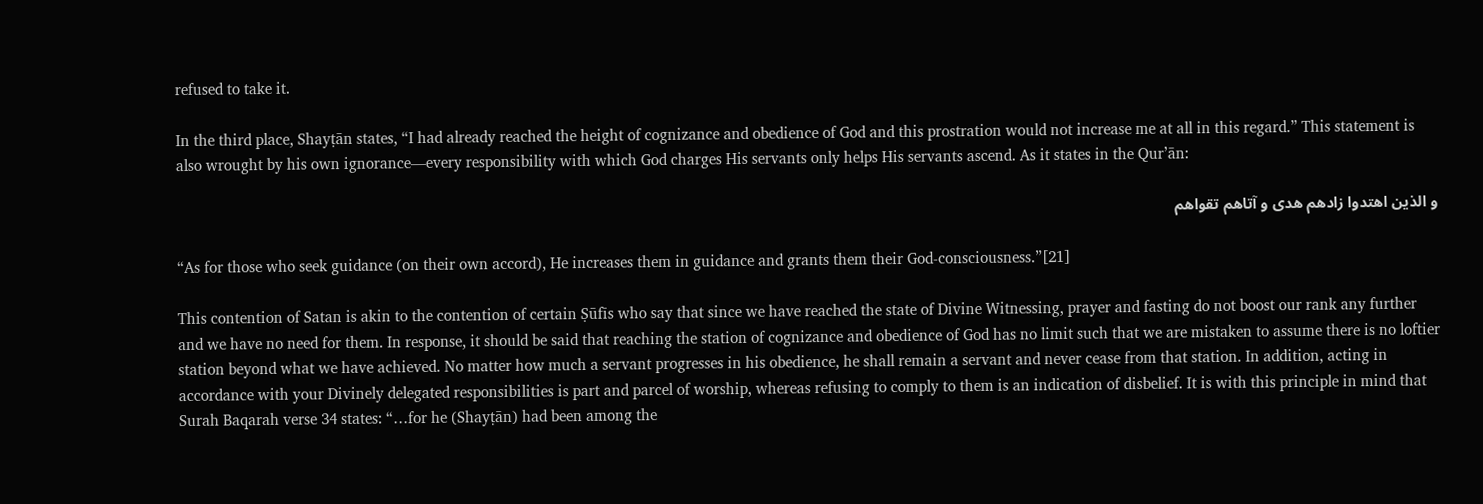refused to take it.

In the third place, Shayṭān states, “I had already reached the height of cognizance and obedience of God and this prostration would not increase me at all in this regard.” This statement is also wrought by his own ignorance—every responsibility with which God charges His servants only helps His servants ascend. As it states in the Qur’ān:

و الذین اهتدوا زادهم هدی و آتاهم تقواهم

“As for those who seek guidance (on their own accord), He increases them in guidance and grants them their God-consciousness.”[21]

This contention of Satan is akin to the contention of certain Ṣūfīs who say that since we have reached the state of Divine Witnessing, prayer and fasting do not boost our rank any further and we have no need for them. In response, it should be said that reaching the station of cognizance and obedience of God has no limit such that we are mistaken to assume there is no loftier station beyond what we have achieved. No matter how much a servant progresses in his obedience, he shall remain a servant and never cease from that station. In addition, acting in accordance with your Divinely delegated responsibilities is part and parcel of worship, whereas refusing to comply to them is an indication of disbelief. It is with this principle in mind that Surah Baqarah verse 34 states: “…for he (Shayṭān) had been among the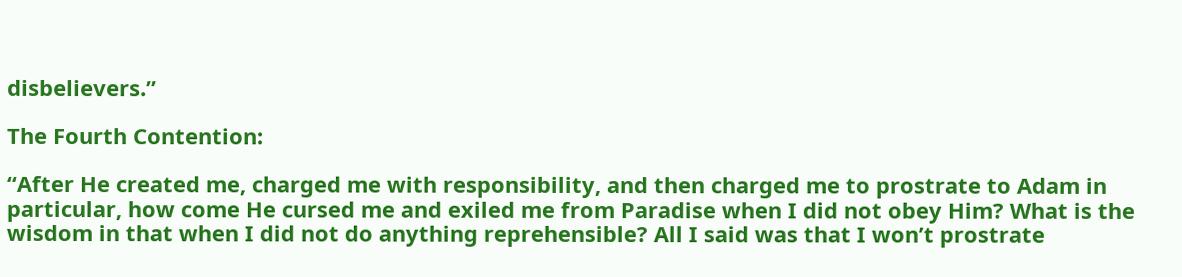disbelievers.”

The Fourth Contention:

“After He created me, charged me with responsibility, and then charged me to prostrate to Adam in particular, how come He cursed me and exiled me from Paradise when I did not obey Him? What is the wisdom in that when I did not do anything reprehensible? All I said was that I won’t prostrate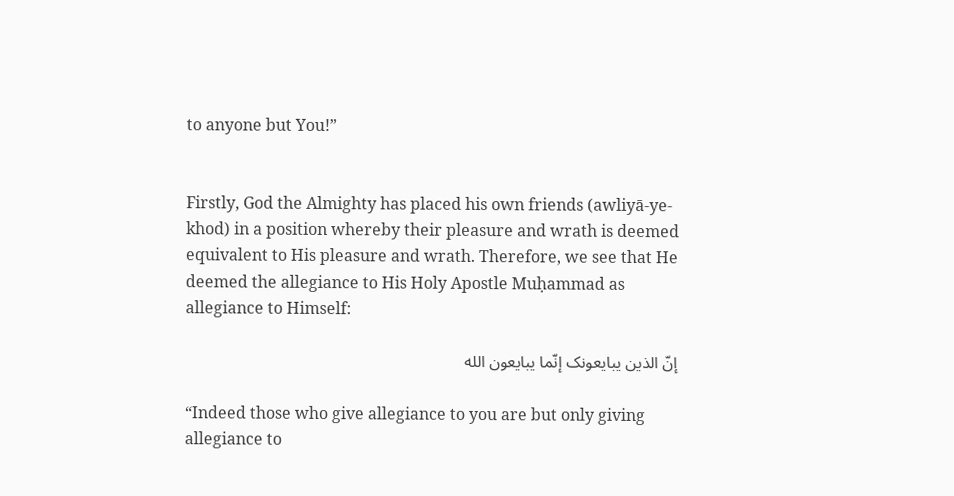to anyone but You!”


Firstly, God the Almighty has placed his own friends (awliyā-ye-khod) in a position whereby their pleasure and wrath is deemed equivalent to His pleasure and wrath. Therefore, we see that He deemed the allegiance to His Holy Apostle Muḥammad as allegiance to Himself:

إنّ الذین یبایعونک إنّما یبایعون الله

“Indeed those who give allegiance to you are but only giving allegiance to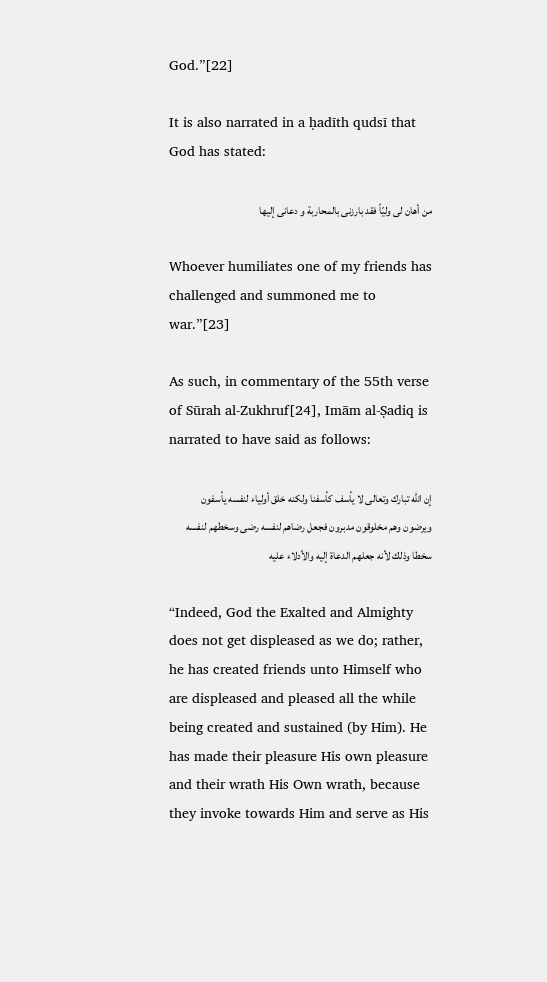God.”[22]

It is also narrated in a ḥadīth qudsī that God has stated:

من أهان لی ولیّاً فقد بارزنی بالمحاربة و دعانی إلیها

Whoever humiliates one of my friends has challenged and summoned me to war.”[23]

As such, in commentary of the 55th verse of Sūrah al-Zukhruf[24], Imām al-Ṣadiq is narrated to have said as follows:

إن الله تبارك وتعالى لا يأسف كأسفنا ولكنه خلق أولياء لنفسه يأسفون ويرضون وهم مخلوقون مدبرون فجعل رضاهم لنفسه رضى وسخطهم لنفسه سخطا وذلك لأنه جعلهم الدعاة إليه والأدلاء عليه

“Indeed, God the Exalted and Almighty does not get displeased as we do; rather, he has created friends unto Himself who are displeased and pleased all the while being created and sustained (by Him). He has made their pleasure His own pleasure and their wrath His Own wrath, because they invoke towards Him and serve as His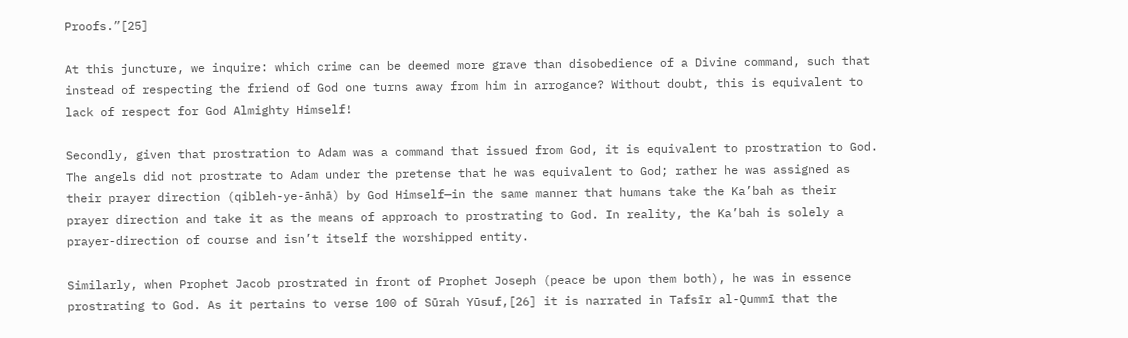Proofs.”[25]

At this juncture, we inquire: which crime can be deemed more grave than disobedience of a Divine command, such that instead of respecting the friend of God one turns away from him in arrogance? Without doubt, this is equivalent to lack of respect for God Almighty Himself!

Secondly, given that prostration to Adam was a command that issued from God, it is equivalent to prostration to God. The angels did not prostrate to Adam under the pretense that he was equivalent to God; rather he was assigned as their prayer direction (qibleh-ye-ānhā) by God Himself—in the same manner that humans take the Ka’bah as their prayer direction and take it as the means of approach to prostrating to God. In reality, the Ka’bah is solely a prayer-direction of course and isn’t itself the worshipped entity.

Similarly, when Prophet Jacob prostrated in front of Prophet Joseph (peace be upon them both), he was in essence prostrating to God. As it pertains to verse 100 of Sūrah Yūsuf,[26] it is narrated in Tafsīr al-Qummī that the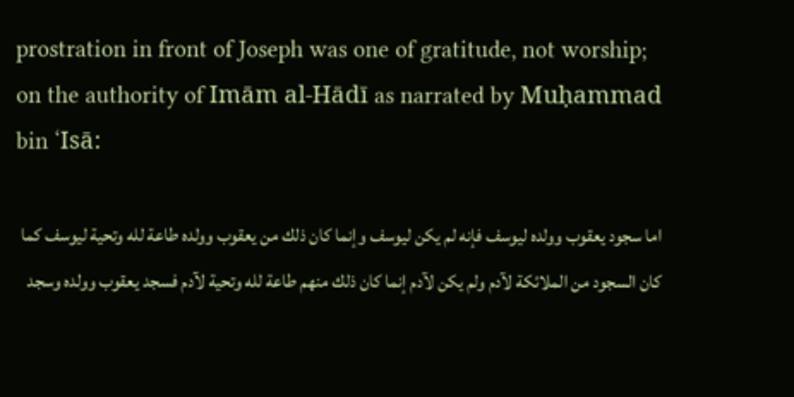prostration in front of Joseph was one of gratitude, not worship; on the authority of Imām al-Hādī as narrated by Muḥammad bin ‘Isā:

اما سجود يعقوب وولده ليوسف فإنه لم يكن ليوسف وإنما كان ذلك من يعقوب وولده طاعة لله وتحية ليوسف كما كان السجود من الملائكة لآدم ولم يكن لآدم إنما كان ذلك منهم طاعة لله وتحية لآدم فسجد يعقوب وولده وسجد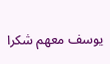يوسف معهم شكرا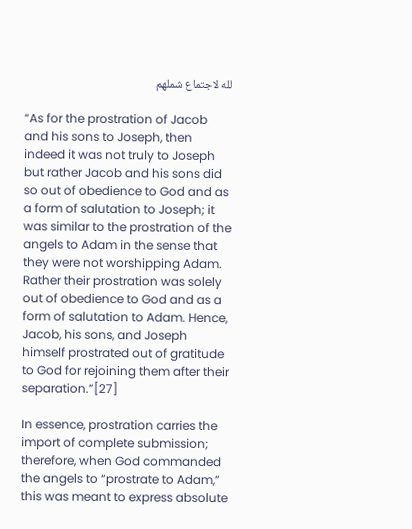لله لاجتماع شملهم

“As for the prostration of Jacob and his sons to Joseph, then indeed it was not truly to Joseph but rather Jacob and his sons did so out of obedience to God and as a form of salutation to Joseph; it was similar to the prostration of the angels to Adam in the sense that they were not worshipping Adam. Rather their prostration was solely out of obedience to God and as a form of salutation to Adam. Hence, Jacob, his sons, and Joseph himself prostrated out of gratitude to God for rejoining them after their separation.”[27]

In essence, prostration carries the import of complete submission; therefore, when God commanded the angels to “prostrate to Adam,” this was meant to express absolute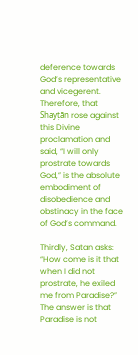deference towards God’s representative and vicegerent. Therefore, that Shayṭān rose against this Divine proclamation and said, “I will only prostrate towards God,” is the absolute embodiment of disobedience and obstinacy in the face of God’s command.

Thirdly, Satan asks: “How come is it that when I did not prostrate, he exiled me from Paradise?” The answer is that Paradise is not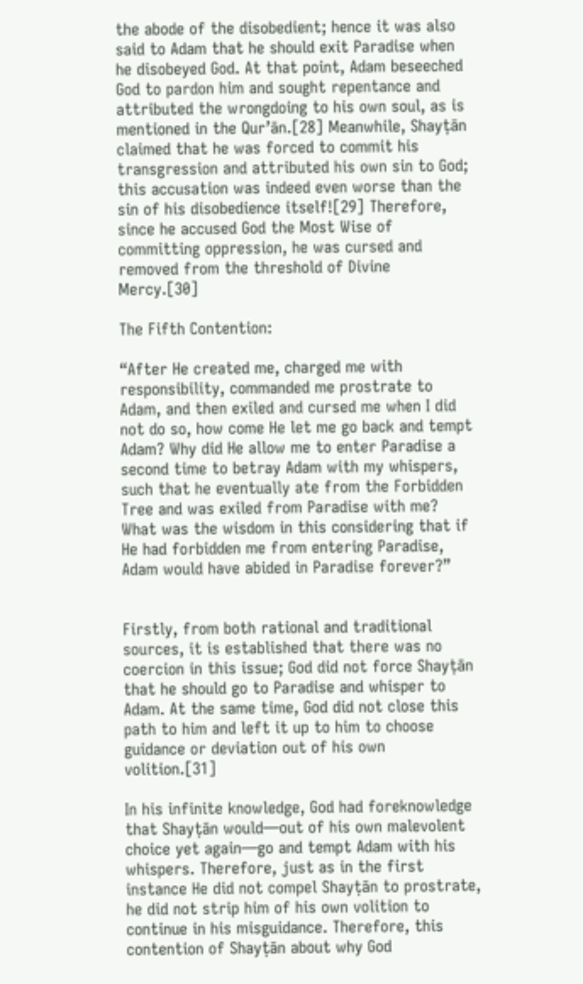the abode of the disobedient; hence it was also said to Adam that he should exit Paradise when he disobeyed God. At that point, Adam beseeched God to pardon him and sought repentance and attributed the wrongdoing to his own soul, as is mentioned in the Qur’ān.[28] Meanwhile, Shayṭān claimed that he was forced to commit his transgression and attributed his own sin to God; this accusation was indeed even worse than the sin of his disobedience itself![29] Therefore, since he accused God the Most Wise of committing oppression, he was cursed and removed from the threshold of Divine Mercy.[30]

The Fifth Contention:

“After He created me, charged me with responsibility, commanded me prostrate to Adam, and then exiled and cursed me when I did not do so, how come He let me go back and tempt Adam? Why did He allow me to enter Paradise a second time to betray Adam with my whispers, such that he eventually ate from the Forbidden Tree and was exiled from Paradise with me? What was the wisdom in this considering that if He had forbidden me from entering Paradise, Adam would have abided in Paradise forever?”


Firstly, from both rational and traditional sources, it is established that there was no coercion in this issue; God did not force Shayṭān that he should go to Paradise and whisper to Adam. At the same time, God did not close this path to him and left it up to him to choose guidance or deviation out of his own volition.[31]

In his infinite knowledge, God had foreknowledge that Shayṭān would—out of his own malevolent choice yet again—go and tempt Adam with his whispers. Therefore, just as in the first instance He did not compel Shayṭān to prostrate, he did not strip him of his own volition to continue in his misguidance. Therefore, this contention of Shayṭān about why God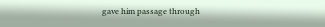gave him passage through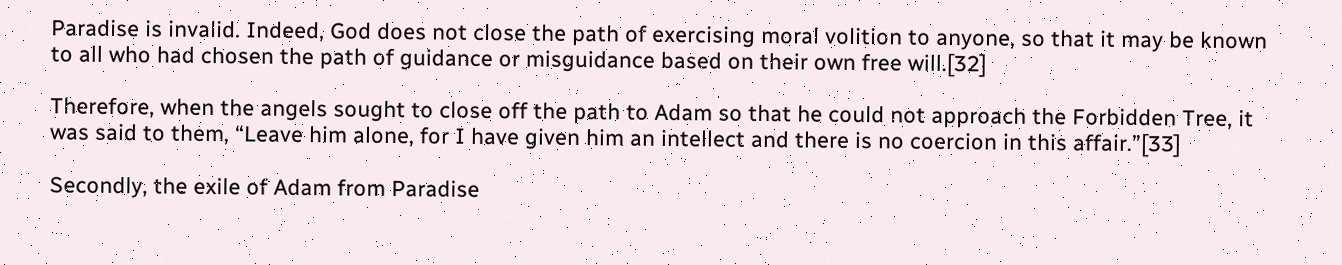Paradise is invalid. Indeed, God does not close the path of exercising moral volition to anyone, so that it may be known to all who had chosen the path of guidance or misguidance based on their own free will.[32]

Therefore, when the angels sought to close off the path to Adam so that he could not approach the Forbidden Tree, it was said to them, “Leave him alone, for I have given him an intellect and there is no coercion in this affair.”[33]

Secondly, the exile of Adam from Paradise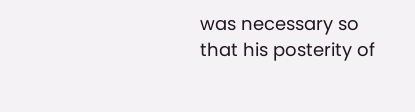was necessary so that his posterity of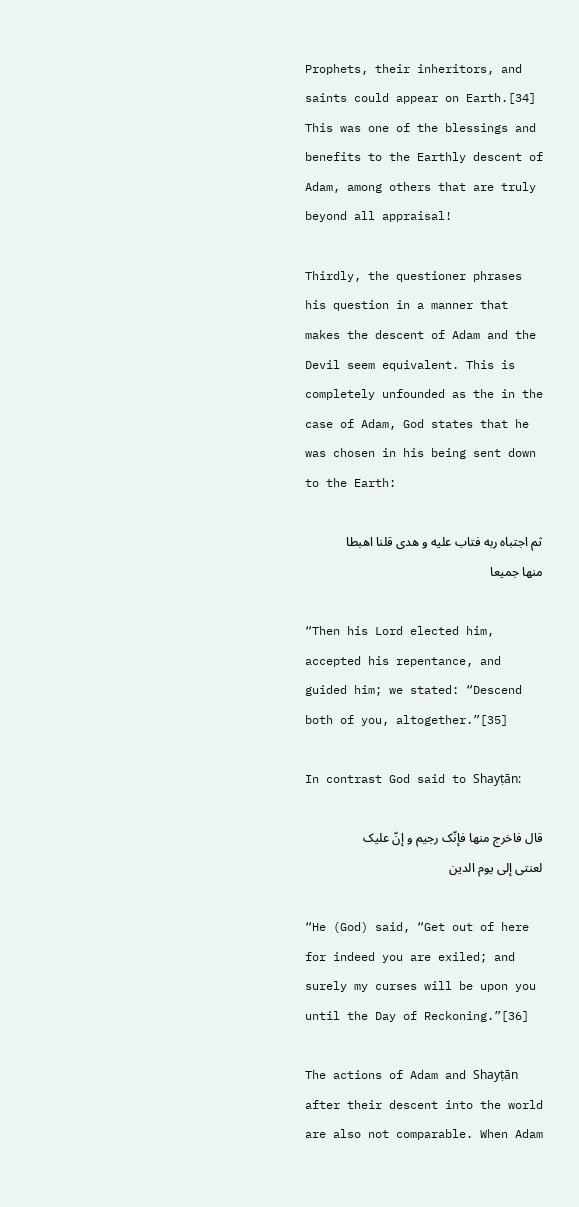Prophets, their inheritors, and saints could appear on Earth.[34] This was one of the blessings and benefits to the Earthly descent of Adam, among others that are truly beyond all appraisal!

Thirdly, the questioner phrases his question in a manner that makes the descent of Adam and the Devil seem equivalent. This is completely unfounded as the in the case of Adam, God states that he was chosen in his being sent down to the Earth:

ثم اجتباه ربه فتاب علیه و هدی قلنا اهبطا منها جمیعا

“Then his Lord elected him, accepted his repentance, and guided him; we stated: “Descend both of you, altogether.”[35]

In contrast God said to Shayṭān:

قال فاخرج منها فإنّک رجیم و إنّ علیک لعنتی إلی یوم الدین

“He (God) said, “Get out of here for indeed you are exiled; and surely my curses will be upon you until the Day of Reckoning.”[36]

The actions of Adam and Shayṭān after their descent into the world are also not comparable. When Adam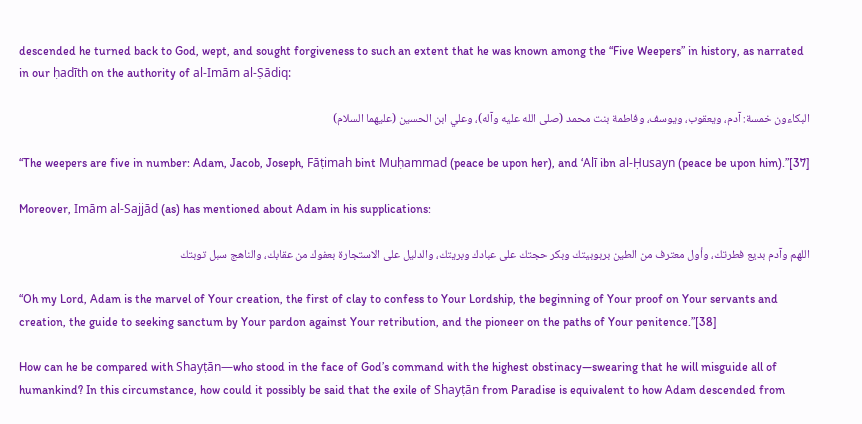descended he turned back to God, wept, and sought forgiveness to such an extent that he was known among the “Five Weepers” in history, as narrated in our ḥadīth on the authority of al-Imām al-Ṣādiq:

البكاءون خمسة: آدم، ويعقوب، ويوسف، وفاطمة بنت محمد (صلى الله عليه وآله)، وعلي ابن الحسين (عليهما السلام)

“The weepers are five in number: Adam, Jacob, Joseph, Fāṭimah bint Muḥammad (peace be upon her), and ‘Alī ibn al-Ḥusayn (peace be upon him).”[37]

Moreover, Imām al-Sajjād (as) has mentioned about Adam in his supplications:

اللهم وآدم بديع فطرتك، وأول معترف من الطين بربوبيتك وبكر حجتك على عبادك وبريتك، والدليل على الاستجارة بعفوك من عقابك، والناهج سبل توبتك

“Oh my Lord, Adam is the marvel of Your creation, the first of clay to confess to Your Lordship, the beginning of Your proof on Your servants and creation, the guide to seeking sanctum by Your pardon against Your retribution, and the pioneer on the paths of Your penitence.”[38]

How can he be compared with Shayṭān—who stood in the face of God’s command with the highest obstinacy—swearing that he will misguide all of humankind? In this circumstance, how could it possibly be said that the exile of Shayṭān from Paradise is equivalent to how Adam descended from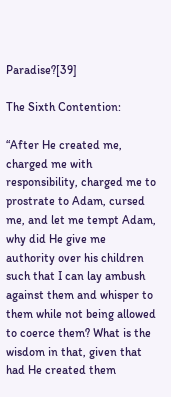Paradise?[39]

The Sixth Contention:

“After He created me, charged me with responsibility, charged me to prostrate to Adam, cursed me, and let me tempt Adam, why did He give me authority over his children such that I can lay ambush against them and whisper to them while not being allowed to coerce them? What is the wisdom in that, given that had He created them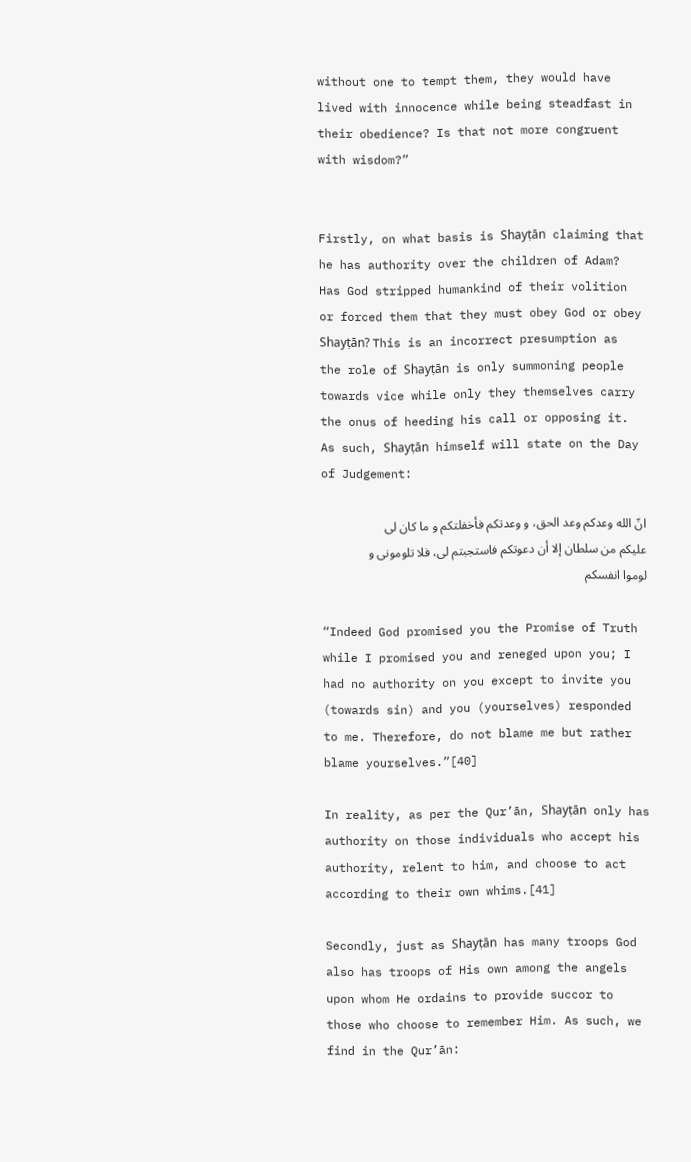without one to tempt them, they would have lived with innocence while being steadfast in their obedience? Is that not more congruent with wisdom?”


Firstly, on what basis is Shayṭān claiming that he has authority over the children of Adam? Has God stripped humankind of their volition or forced them that they must obey God or obey Shayṭān? This is an incorrect presumption as the role of Shayṭān is only summoning people towards vice while only they themselves carry the onus of heeding his call or opposing it. As such, Shayṭān himself will state on the Day of Judgement:

انّ الله وعدکم وعد الحق، و وعدتکم فأخفلتکم و ما کان لی علیکم من سلطان إلا أن دعوتکم فاستجبتم لی، فلا تلومونی و لوموا انفسکم

“Indeed God promised you the Promise of Truth while I promised you and reneged upon you; I had no authority on you except to invite you (towards sin) and you (yourselves) responded to me. Therefore, do not blame me but rather blame yourselves.”[40]

In reality, as per the Qur’ān, Shayṭān only has authority on those individuals who accept his authority, relent to him, and choose to act according to their own whims.[41]

Secondly, just as Shayṭān has many troops God also has troops of His own among the angels upon whom He ordains to provide succor to those who choose to remember Him. As such, we find in the Qur’ān: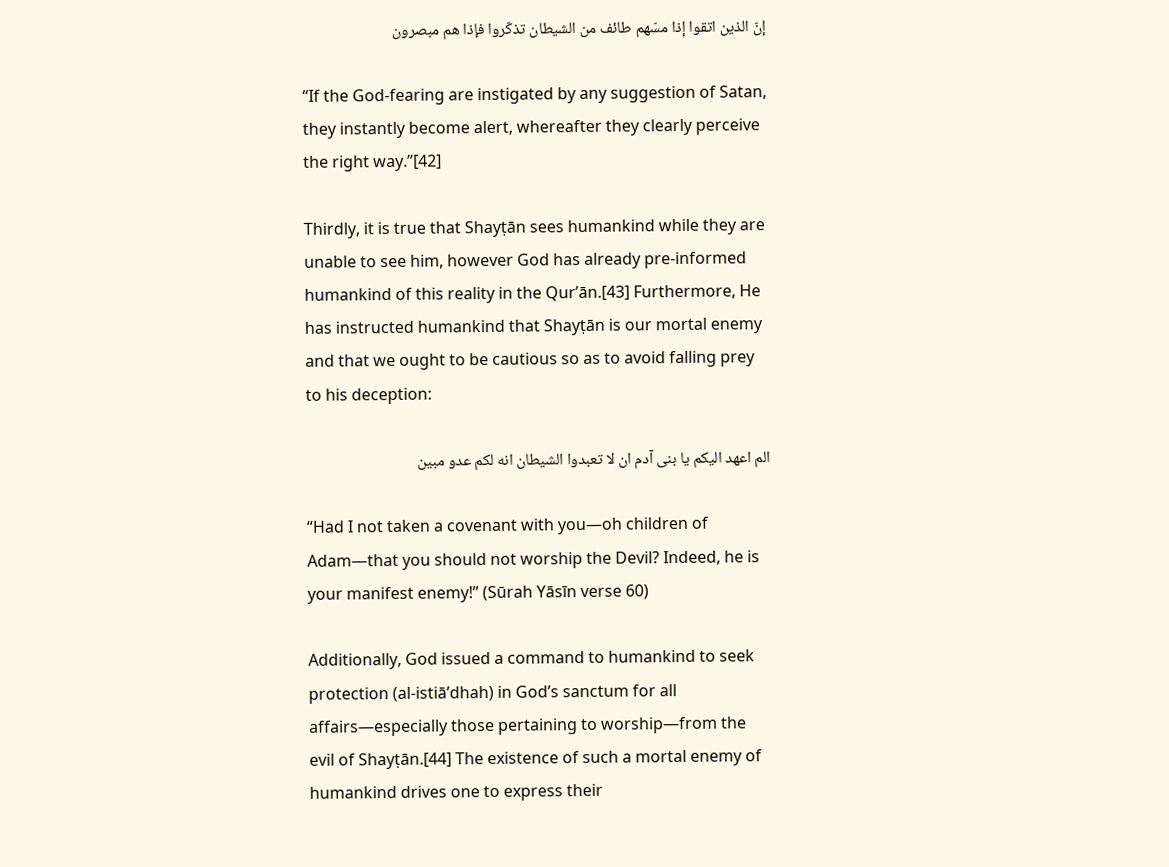إنّ الذین اتقوا إذا مسّهم طائف من الشیطان تذکّروا فإذا هم مبصرون

“If the God-fearing are instigated by any suggestion of Satan, they instantly become alert, whereafter they clearly perceive the right way.”[42]

Thirdly, it is true that Shayṭān sees humankind while they are unable to see him, however God has already pre-informed humankind of this reality in the Qur’ān.[43] Furthermore, He has instructed humankind that Shayṭān is our mortal enemy and that we ought to be cautious so as to avoid falling prey to his deception:

الم اعهد الیکم یا بنی آدم ان لا تعبدوا الشیطان انه لکم عدو مبین

“Had I not taken a covenant with you—oh children of Adam—that you should not worship the Devil? Indeed, he is your manifest enemy!” (Sūrah Yāsīn verse 60)

Additionally, God issued a command to humankind to seek protection (al-istiā’dhah) in God’s sanctum for all affairs—especially those pertaining to worship—from the evil of Shayṭān.[44] The existence of such a mortal enemy of humankind drives one to express their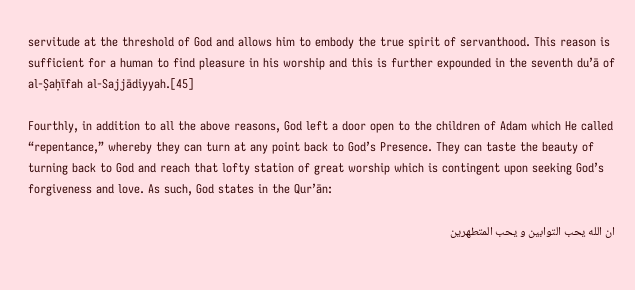servitude at the threshold of God and allows him to embody the true spirit of servanthood. This reason is sufficient for a human to find pleasure in his worship and this is further expounded in the seventh du’ā of al-Ṣaḥīfah al-Sajjādiyyah.[45]

Fourthly, in addition to all the above reasons, God left a door open to the children of Adam which He called “repentance,” whereby they can turn at any point back to God’s Presence. They can taste the beauty of turning back to God and reach that lofty station of great worship which is contingent upon seeking God’s forgiveness and love. As such, God states in the Qur’ān:

ان الله یحب التوابین و یحب المتطهرین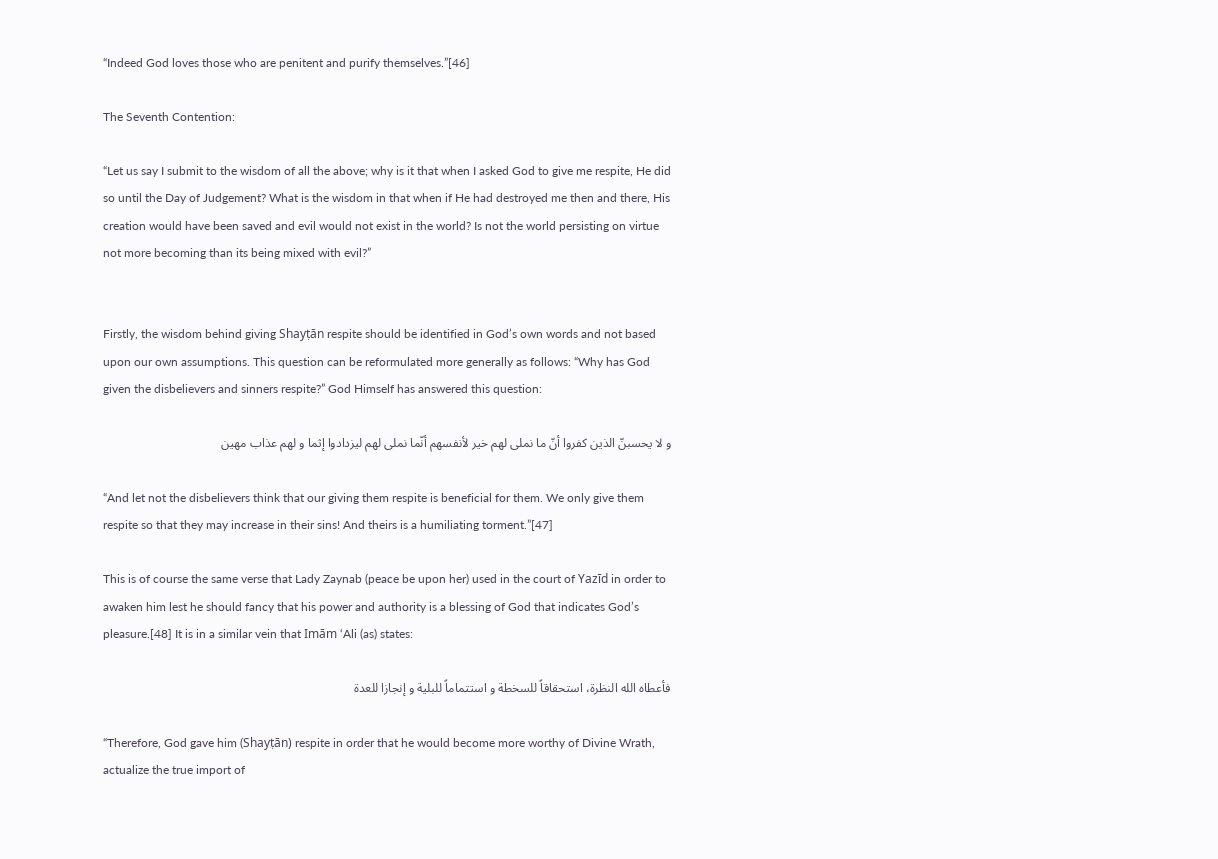“Indeed God loves those who are penitent and purify themselves.”[46]

The Seventh Contention:

“Let us say I submit to the wisdom of all the above; why is it that when I asked God to give me respite, He did so until the Day of Judgement? What is the wisdom in that when if He had destroyed me then and there, His creation would have been saved and evil would not exist in the world? Is not the world persisting on virtue not more becoming than its being mixed with evil?”


Firstly, the wisdom behind giving Shayṭān respite should be identified in God’s own words and not based upon our own assumptions. This question can be reformulated more generally as follows: “Why has God given the disbelievers and sinners respite?” God Himself has answered this question:

و لا یحسبنّ الذین کفروا أنّ ما نملی لهم خیر لأنفسهم أنّما نملی لهم لیزدادوا إثما و لهم عذاب مهین

“And let not the disbelievers think that our giving them respite is beneficial for them. We only give them respite so that they may increase in their sins! And theirs is a humiliating torment.”[47]

This is of course the same verse that Lady Zaynab (peace be upon her) used in the court of Yazīd in order to awaken him lest he should fancy that his power and authority is a blessing of God that indicates God’s pleasure.[48] It is in a similar vein that Imām ‘Ali (as) states:

فأعطاه الله النظرة، استحقاقاً للسخطة و استتماماً للبلیة و إنجازا للعدة

“Therefore, God gave him (Shayṭān) respite in order that he would become more worthy of Divine Wrath, actualize the true import of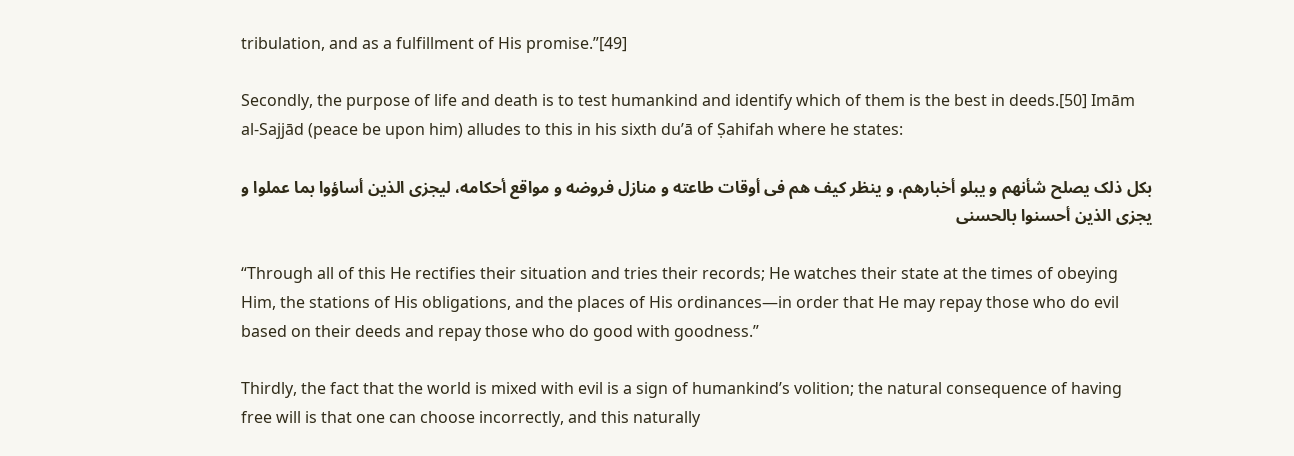tribulation, and as a fulfillment of His promise.”[49]

Secondly, the purpose of life and death is to test humankind and identify which of them is the best in deeds.[50] Imām al-Sajjād (peace be upon him) alludes to this in his sixth du’ā of Ṣahifah where he states:

بکل ذلک یصلح شأنهم و یبلو أخبارهم، و ینظر کیف هم فی أوقات طاعته و منازل فروضه و مواقع أحکامه، لیجزی الذین أساؤوا بما عملوا و یجزی الذین أحسنوا بالحسنی

“Through all of this He rectifies their situation and tries their records; He watches their state at the times of obeying Him, the stations of His obligations, and the places of His ordinances—in order that He may repay those who do evil based on their deeds and repay those who do good with goodness.”

Thirdly, the fact that the world is mixed with evil is a sign of humankind’s volition; the natural consequence of having free will is that one can choose incorrectly, and this naturally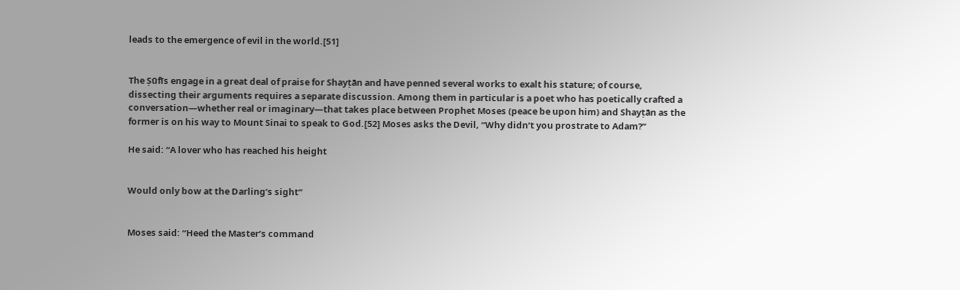leads to the emergence of evil in the world.[51]


The Ṣūfīs engage in a great deal of praise for Shayṭān and have penned several works to exalt his stature; of course, dissecting their arguments requires a separate discussion. Among them in particular is a poet who has poetically crafted a conversation—whether real or imaginary—that takes place between Prophet Moses (peace be upon him) and Shayṭān as the former is on his way to Mount Sinai to speak to God.[52] Moses asks the Devil, “Why didn’t you prostrate to Adam?”

He said: “A lover who has reached his height


Would only bow at the Darling’s sight”


Moses said: “Heed the Master’s command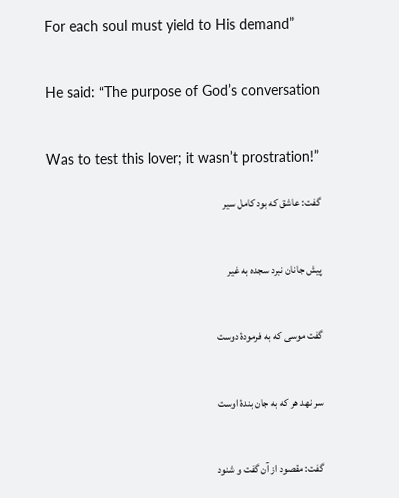For each soul must yield to His demand”


He said: “The purpose of God’s conversation


Was to test this lover; it wasn’t prostration!”

گفت: عاشق که بود کامل سیر


پیش جانان نبرد سجده به غیر


گفت موسی که به فرمودۀ دوست


سر نهد هر که به جان بندۀ اوست


گفت: مقصود از آن گفت و شنود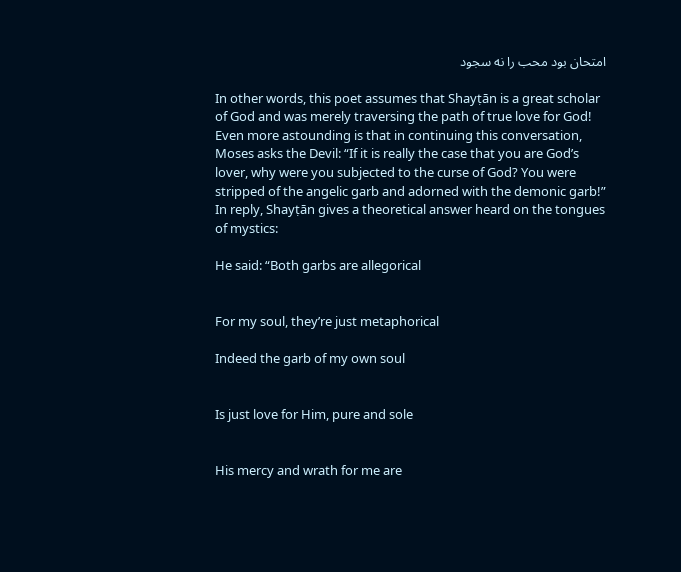امتحان بود محب را نه سجود

In other words, this poet assumes that Shayṭān is a great scholar of God and was merely traversing the path of true love for God! Even more astounding is that in continuing this conversation, Moses asks the Devil: “If it is really the case that you are God’s lover, why were you subjected to the curse of God? You were stripped of the angelic garb and adorned with the demonic garb!” In reply, Shayṭān gives a theoretical answer heard on the tongues of mystics:

He said: “Both garbs are allegorical


For my soul, they’re just metaphorical

Indeed the garb of my own soul


Is just love for Him, pure and sole


His mercy and wrath for me are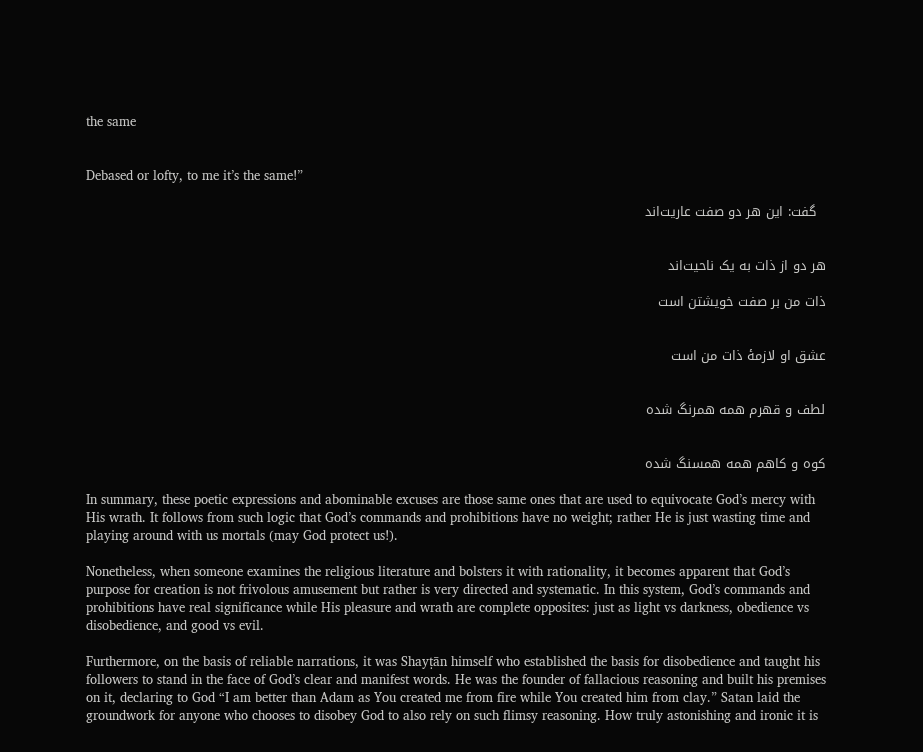the same


Debased or lofty, to me it’s the same!”

  گفت: این هر دو صفت عاریت‌اند


هر دو از ذات به یک ناحیت‌اند

ذات من بر صفت خویشتن است


عشق او لازمۀ ذات من است


لطف و قهرم همه همرنگ شده


کوه و کاهم همه همسنگ شده

In summary, these poetic expressions and abominable excuses are those same ones that are used to equivocate God’s mercy with His wrath. It follows from such logic that God’s commands and prohibitions have no weight; rather He is just wasting time and playing around with us mortals (may God protect us!).

Nonetheless, when someone examines the religious literature and bolsters it with rationality, it becomes apparent that God’s purpose for creation is not frivolous amusement but rather is very directed and systematic. In this system, God’s commands and prohibitions have real significance while His pleasure and wrath are complete opposites: just as light vs darkness, obedience vs disobedience, and good vs evil.

Furthermore, on the basis of reliable narrations, it was Shayṭān himself who established the basis for disobedience and taught his followers to stand in the face of God’s clear and manifest words. He was the founder of fallacious reasoning and built his premises on it, declaring to God “I am better than Adam as You created me from fire while You created him from clay.” Satan laid the groundwork for anyone who chooses to disobey God to also rely on such flimsy reasoning. How truly astonishing and ironic it is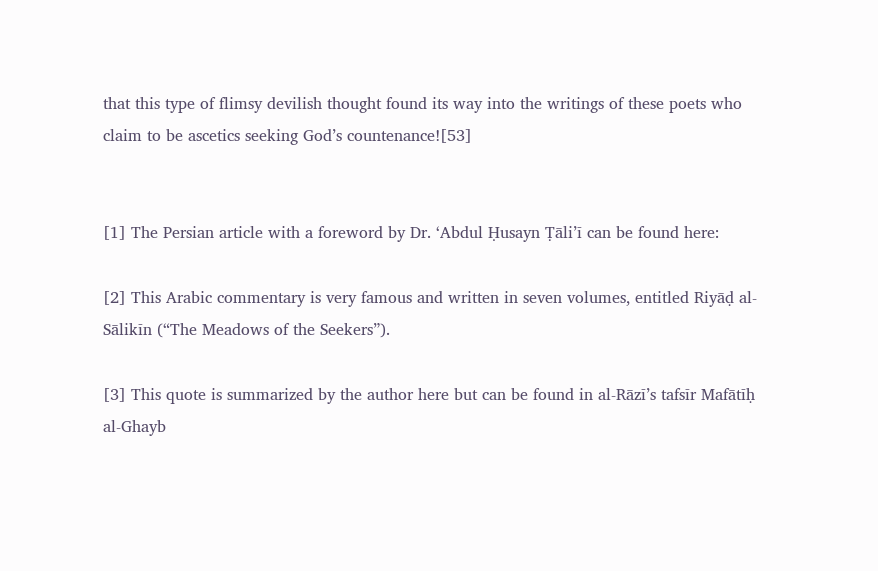that this type of flimsy devilish thought found its way into the writings of these poets who claim to be ascetics seeking God’s countenance![53]


[1] The Persian article with a foreword by Dr. ‘Abdul Ḥusayn Ṭāli’ī can be found here:

[2] This Arabic commentary is very famous and written in seven volumes, entitled Riyāḍ al-Sālikīn (“The Meadows of the Seekers”).

[3] This quote is summarized by the author here but can be found in al-Rāzī’s tafsīr Mafātīḥ al-Ghayb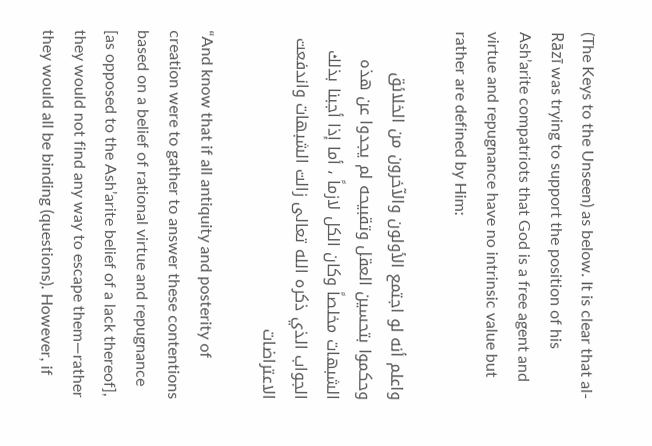(The Keys to the Unseen) as below. It is clear that al-Rāzī was trying to support the position of his Ash’arite compatriots that God is a free agent and virtue and repugnance have no intrinsic value but rather are defined by Him:

واعلم أنه لو اجتمع الأولون والآخرون من الخلائق وحكموا بتحسين العقل وتقبيحه لم يجدوا عن هذه الشبهات مخلصاً وكان الكل لازماً ، أما إذا أجبنا بذلك الجواب الذي ذكره الله تعالى زالت الشبهات واندفعت الاعتراضات

“And know that if all antiquity and posterity of creation were to gather to answer these contentions based on a belief of rational virtue and repugnance [as opposed to the Ash’arite belief of a lack thereof], they would not find any way to escape them—rather they would all be binding (questions). However, if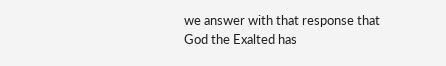we answer with that response that God the Exalted has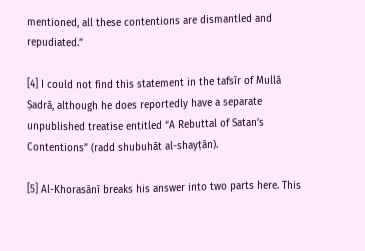mentioned, all these contentions are dismantled and repudiated.”

[4] I could not find this statement in the tafsīr of Mullā Ṣadrā, although he does reportedly have a separate unpublished treatise entitled “A Rebuttal of Satan’s Contentions” (radd shubuhāt al-shayṭān).

[5] Al-Khorasānī breaks his answer into two parts here. This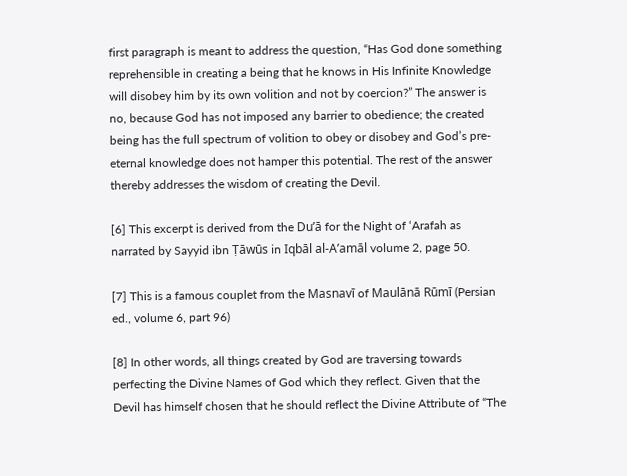first paragraph is meant to address the question, “Has God done something reprehensible in creating a being that he knows in His Infinite Knowledge will disobey him by its own volition and not by coercion?” The answer is no, because God has not imposed any barrier to obedience; the created being has the full spectrum of volition to obey or disobey and God’s pre-eternal knowledge does not hamper this potential. The rest of the answer thereby addresses the wisdom of creating the Devil.

[6] This excerpt is derived from the Du’ā for the Night of ‘Arafah as narrated by Sayyid ibn Ṭāwūs in Iqbāl al-A’amāl volume 2, page 50.

[7] This is a famous couplet from the Masnavī of Maulānā Rūmī (Persian ed., volume 6, part 96)

[8] In other words, all things created by God are traversing towards perfecting the Divine Names of God which they reflect. Given that the Devil has himself chosen that he should reflect the Divine Attribute of “The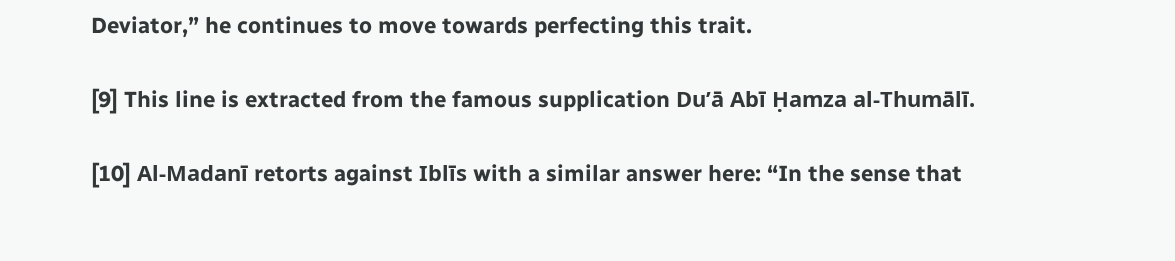Deviator,” he continues to move towards perfecting this trait.

[9] This line is extracted from the famous supplication Du’ā Abī Ḥamza al-Thumālī.

[10] Al-Madanī retorts against Iblīs with a similar answer here: “In the sense that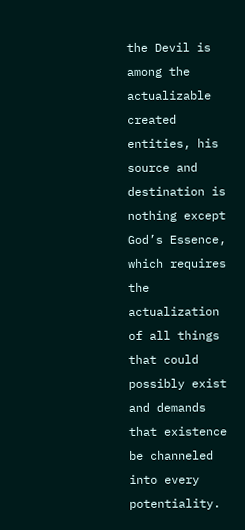the Devil is among the actualizable created entities, his source and destination is nothing except God’s Essence, which requires the actualization of all things that could possibly exist and demands that existence be channeled into every potentiality.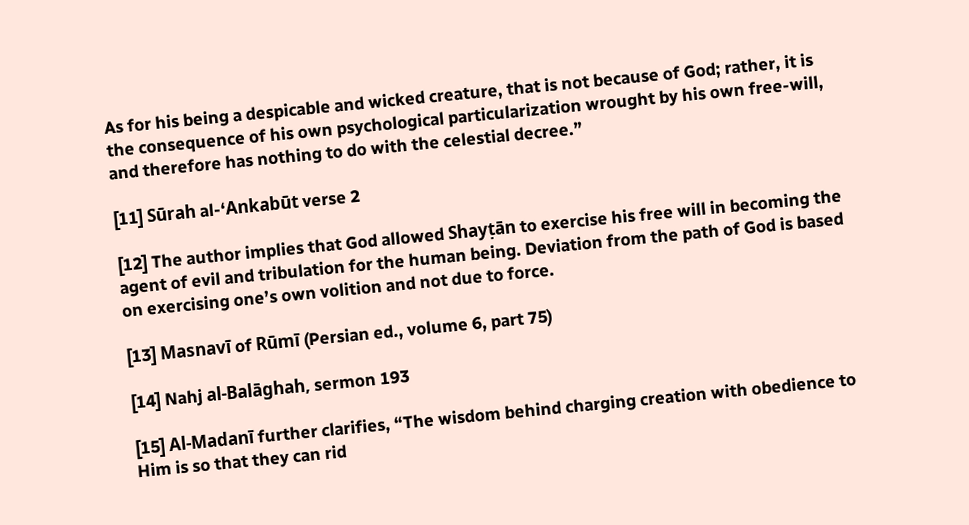As for his being a despicable and wicked creature, that is not because of God; rather, it is the consequence of his own psychological particularization wrought by his own free-will, and therefore has nothing to do with the celestial decree.”

[11] Sūrah al-‘Ankabūt verse 2

[12] The author implies that God allowed Shayṭān to exercise his free will in becoming the agent of evil and tribulation for the human being. Deviation from the path of God is based on exercising one’s own volition and not due to force.

[13] Masnavī of Rūmī (Persian ed., volume 6, part 75)

[14] Nahj al-Balāghah, sermon 193

[15] Al-Madanī further clarifies, “The wisdom behind charging creation with obedience to Him is so that they can rid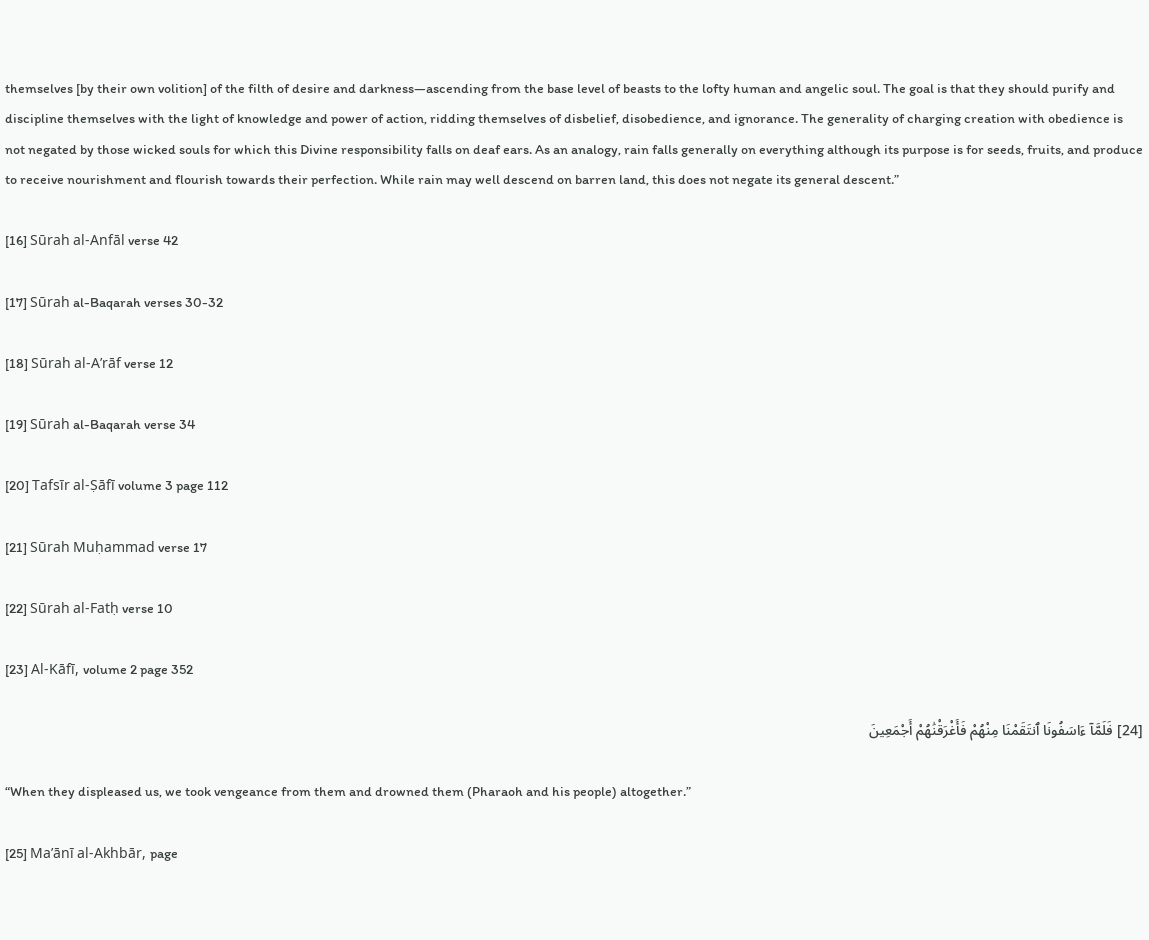themselves [by their own volition] of the filth of desire and darkness—ascending from the base level of beasts to the lofty human and angelic soul. The goal is that they should purify and discipline themselves with the light of knowledge and power of action, ridding themselves of disbelief, disobedience, and ignorance. The generality of charging creation with obedience is not negated by those wicked souls for which this Divine responsibility falls on deaf ears. As an analogy, rain falls generally on everything although its purpose is for seeds, fruits, and produce to receive nourishment and flourish towards their perfection. While rain may well descend on barren land, this does not negate its general descent.”

[16] Sūrah al-Anfāl verse 42

[17] Sūrah al-Baqarah verses 30-32

[18] Sūrah al-A’rāf verse 12

[19] Sūrah al-Baqarah verse 34

[20] Tafsīr al-Ṣāfī volume 3 page 112

[21] Sūrah Muḥammad verse 17

[22] Sūrah al-Fatḥ verse 10

[23] Al-Kāfī, volume 2 page 352

[24] فَلَمَّآ ءَاسَفُونَا ٱنتَقَمْنَا مِنْهُمْ فَأَغْرَقْنَٰهُمْ أَجْمَعِينَ

“When they displeased us, we took vengeance from them and drowned them (Pharaoh and his people) altogether.”

[25] Ma’ānī al-Akhbār, page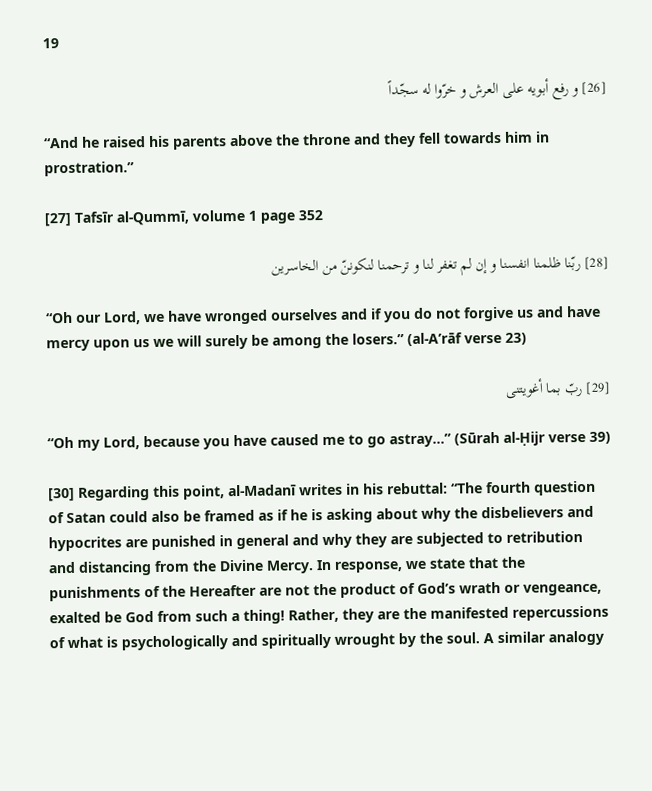19

[26] و رفع أبویه علی العرش و خرّوا له سجّداً

“And he raised his parents above the throne and they fell towards him in prostration.”

[27] Tafsīr al-Qummī, volume 1 page 352

[28] ربّنا ظلمنا انفسنا و إن لم تغفر لنا و ترحمنا لنکوننّ من الخاسرین

“Oh our Lord, we have wronged ourselves and if you do not forgive us and have mercy upon us we will surely be among the losers.” (al-A’rāf verse 23)

[29] ربّ بما أغویتنی

“Oh my Lord, because you have caused me to go astray…” (Sūrah al-Ḥijr verse 39)

[30] Regarding this point, al-Madanī writes in his rebuttal: “The fourth question of Satan could also be framed as if he is asking about why the disbelievers and hypocrites are punished in general and why they are subjected to retribution and distancing from the Divine Mercy. In response, we state that the punishments of the Hereafter are not the product of God’s wrath or vengeance, exalted be God from such a thing! Rather, they are the manifested repercussions of what is psychologically and spiritually wrought by the soul. A similar analogy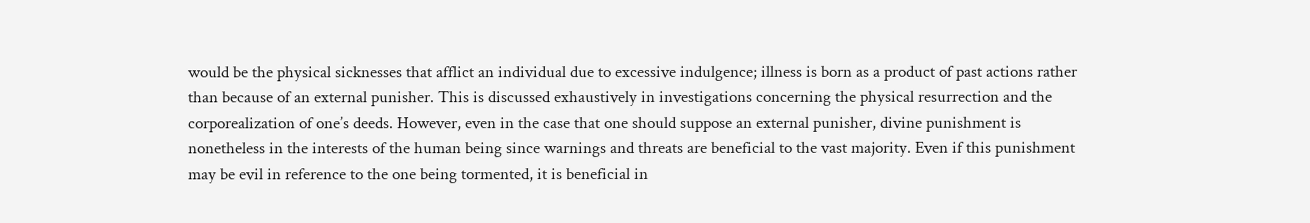would be the physical sicknesses that afflict an individual due to excessive indulgence; illness is born as a product of past actions rather than because of an external punisher. This is discussed exhaustively in investigations concerning the physical resurrection and the corporealization of one’s deeds. However, even in the case that one should suppose an external punisher, divine punishment is nonetheless in the interests of the human being since warnings and threats are beneficial to the vast majority. Even if this punishment may be evil in reference to the one being tormented, it is beneficial in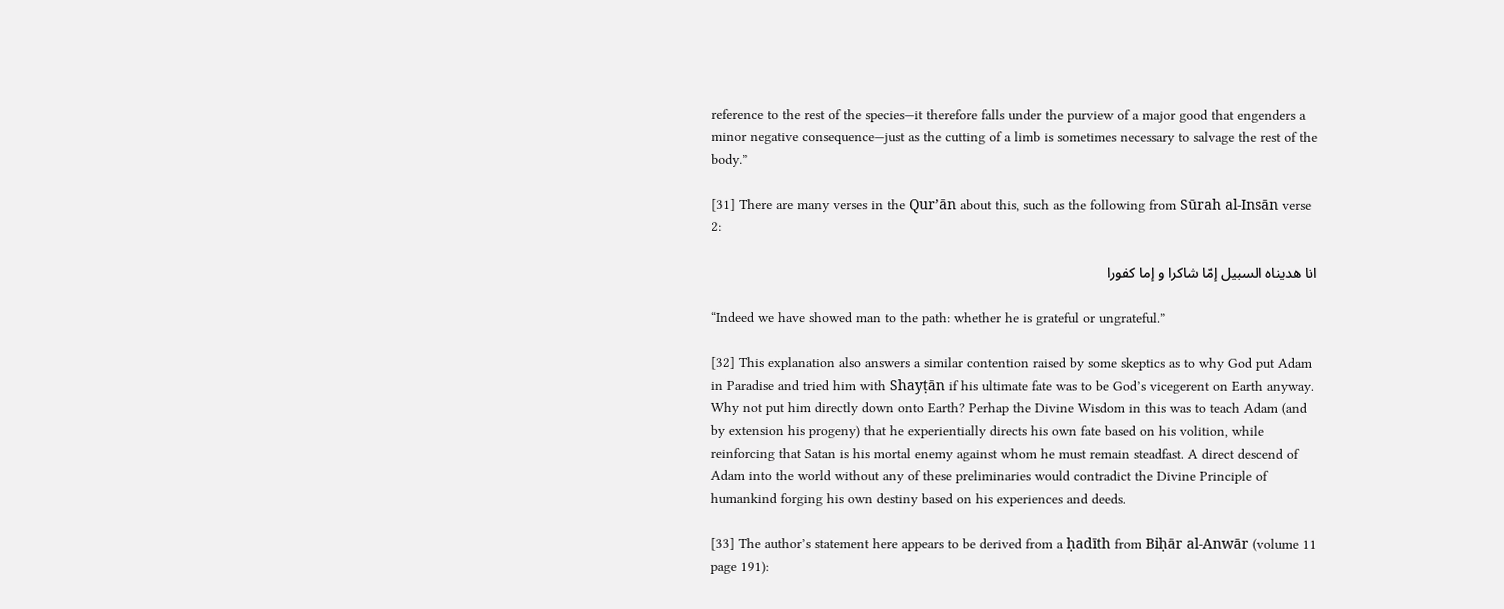reference to the rest of the species—it therefore falls under the purview of a major good that engenders a minor negative consequence—just as the cutting of a limb is sometimes necessary to salvage the rest of the body.”

[31] There are many verses in the Qur’ān about this, such as the following from Sūrah al-Insān verse 2:

انا هدیناه السبیل إمّا شاکرا و إما کفورا

“Indeed we have showed man to the path: whether he is grateful or ungrateful.”

[32] This explanation also answers a similar contention raised by some skeptics as to why God put Adam in Paradise and tried him with Shayṭān if his ultimate fate was to be God’s vicegerent on Earth anyway. Why not put him directly down onto Earth? Perhap the Divine Wisdom in this was to teach Adam (and by extension his progeny) that he experientially directs his own fate based on his volition, while reinforcing that Satan is his mortal enemy against whom he must remain steadfast. A direct descend of Adam into the world without any of these preliminaries would contradict the Divine Principle of humankind forging his own destiny based on his experiences and deeds.

[33] The author’s statement here appears to be derived from a ḥadīth from Biḥār al-Anwār (volume 11 page 191):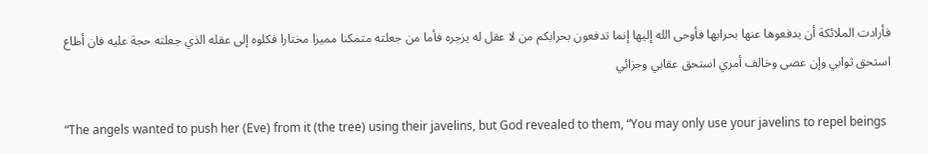فأرادت الملائكة أن يدفعوها عنها بحرابها فأوحى الله إليها إنما تدفعون بحرابكم من لا عقل له يزجره فأما من جعلته متمكنا مميزا مختارا فكلوه إلى عقله الذي جعلته حجة عليه فان أطاع استحق ثوابي وإن عصى وخالف أمري استحق عقابي وجزائي

“The angels wanted to push her (Eve) from it (the tree) using their javelins, but God revealed to them, “You may only use your javelins to repel beings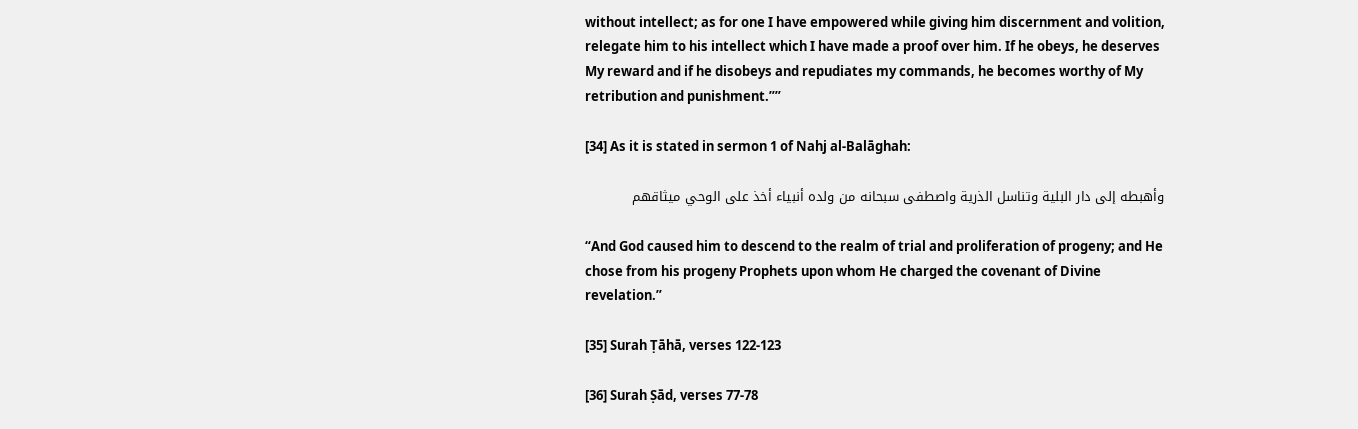without intellect; as for one I have empowered while giving him discernment and volition, relegate him to his intellect which I have made a proof over him. If he obeys, he deserves My reward and if he disobeys and repudiates my commands, he becomes worthy of My retribution and punishment.””

[34] As it is stated in sermon 1 of Nahj al-Balāghah:

وأهبطه إلى دار البلية وتناسل الذرية واصطفى سبحانه من ولده أنبياء أخذ على الوحي ميثاقهم

“And God caused him to descend to the realm of trial and proliferation of progeny; and He chose from his progeny Prophets upon whom He charged the covenant of Divine revelation.”

[35] Surah Ṭāhā, verses 122-123

[36] Surah Ṣād, verses 77-78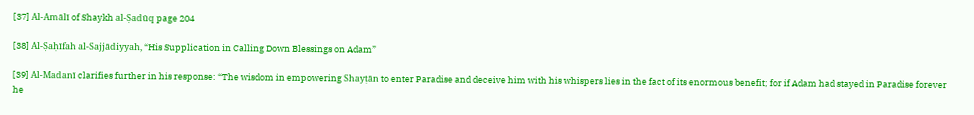[37] Al-Amālī of Shaykh al-Ṣadūq page 204

[38] Al-Ṣaḥīfah al-Sajjādiyyah, “His Supplication in Calling Down Blessings on Adam”

[39] Al-Madanī clarifies further in his response: “The wisdom in empowering Shayṭān to enter Paradise and deceive him with his whispers lies in the fact of its enormous benefit; for if Adam had stayed in Paradise forever he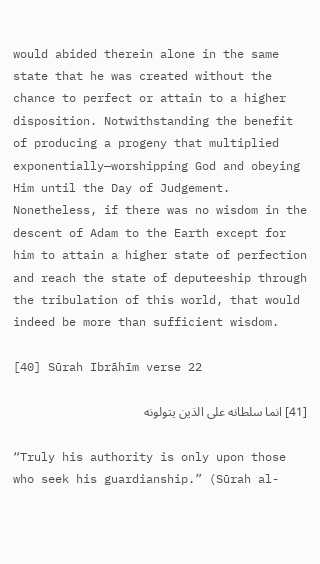would abided therein alone in the same state that he was created without the chance to perfect or attain to a higher disposition. Notwithstanding the benefit of producing a progeny that multiplied exponentially—worshipping God and obeying Him until the Day of Judgement. Nonetheless, if there was no wisdom in the descent of Adam to the Earth except for him to attain a higher state of perfection and reach the state of deputeeship through the tribulation of this world, that would indeed be more than sufficient wisdom.

[40] Sūrah Ibrāhīm verse 22

[41] انما سلطانه علی الذین یتولونه

“Truly his authority is only upon those who seek his guardianship.” (Sūrah al-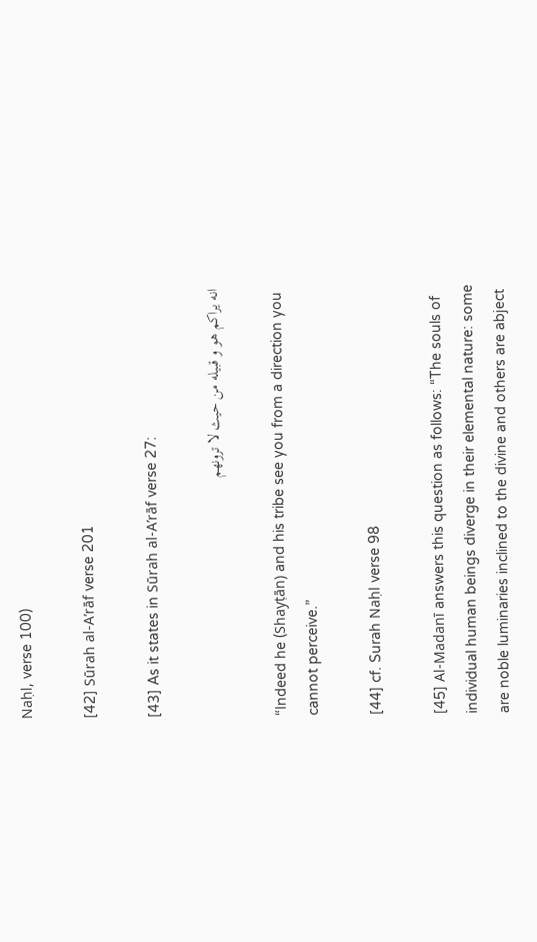Naḥl, verse 100)

[42] Sūrah al-A’rāf verse 201

[43] As it states in Sūrah al-A’rāf verse 27:

انه یراکم هو و قبیله من حیث لا ترونهم

“Indeed he (Shayṭān) and his tribe see you from a direction you cannot perceive.”

[44] cf. Surah Naḥl verse 98

[45] Al-Madanī answers this question as follows: “The souls of individual human beings diverge in their elemental nature: some are noble luminaries inclined to the divine and others are abject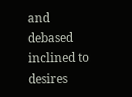and debased inclined to desires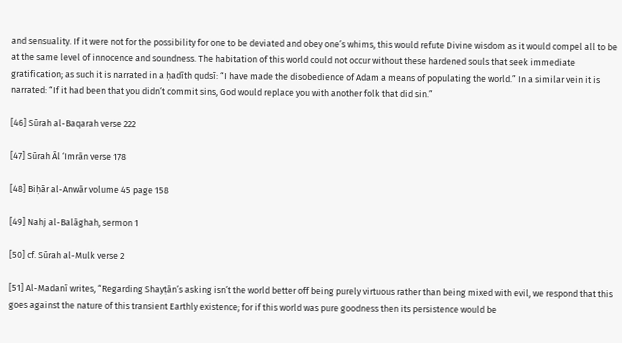and sensuality. If it were not for the possibility for one to be deviated and obey one’s whims, this would refute Divine wisdom as it would compel all to be at the same level of innocence and soundness. The habitation of this world could not occur without these hardened souls that seek immediate gratification; as such it is narrated in a ḥadīth qudsī: “I have made the disobedience of Adam a means of populating the world.” In a similar vein it is narrated: “If it had been that you didn’t commit sins, God would replace you with another folk that did sin.”

[46] Sūrah al-Baqarah verse 222

[47] Sūrah Āl ‘Imrān verse 178

[48] Biḥār al-Anwār volume 45 page 158

[49] Nahj al-Balāghah, sermon 1

[50] cf. Sūrah al-Mulk verse 2

[51] Al-Madanī writes, “Regarding Shayṭān’s asking isn’t the world better off being purely virtuous rather than being mixed with evil, we respond that this goes against the nature of this transient Earthly existence; for if this world was pure goodness then its persistence would be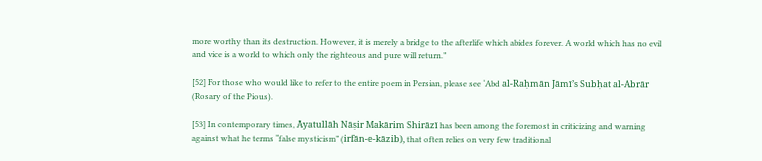more worthy than its destruction. However, it is merely a bridge to the afterlife which abides forever. A world which has no evil and vice is a world to which only the righteous and pure will return.”

[52] For those who would like to refer to the entire poem in Persian, please see ‘Abd al-Raḥmān Jāmī’s Subḥat al-Abrār (Rosary of the Pious).

[53] In contemporary times, Āyatullāh Nāṣir Makārim Shirāzī has been among the foremost in criticizing and warning against what he terms “false mysticism” (irfān-e-kāzib), that often relies on very few traditional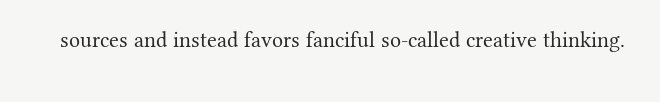sources and instead favors fanciful so-called creative thinking.